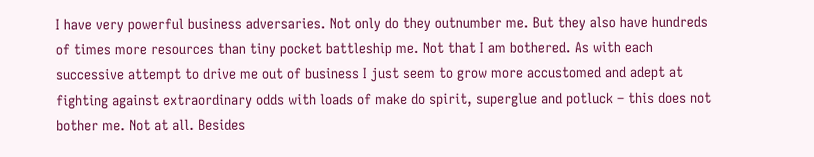I have very powerful business adversaries. Not only do they outnumber me. But they also have hundreds of times more resources than tiny pocket battleship me. Not that I am bothered. As with each successive attempt to drive me out of business I just seem to grow more accustomed and adept at fighting against extraordinary odds with loads of make do spirit, superglue and potluck – this does not bother me. Not at all. Besides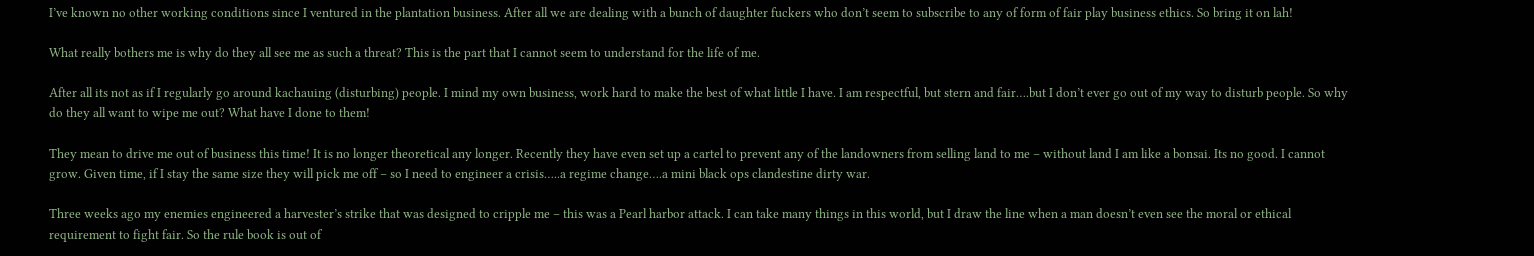I’ve known no other working conditions since I ventured in the plantation business. After all we are dealing with a bunch of daughter fuckers who don’t seem to subscribe to any of form of fair play business ethics. So bring it on lah!

What really bothers me is why do they all see me as such a threat? This is the part that I cannot seem to understand for the life of me.

After all its not as if I regularly go around kachauing (disturbing) people. I mind my own business, work hard to make the best of what little I have. I am respectful, but stern and fair….but I don’t ever go out of my way to disturb people. So why do they all want to wipe me out? What have I done to them!

They mean to drive me out of business this time! It is no longer theoretical any longer. Recently they have even set up a cartel to prevent any of the landowners from selling land to me – without land I am like a bonsai. Its no good. I cannot grow. Given time, if I stay the same size they will pick me off – so I need to engineer a crisis…..a regime change….a mini black ops clandestine dirty war.

Three weeks ago my enemies engineered a harvester’s strike that was designed to cripple me – this was a Pearl harbor attack. I can take many things in this world, but I draw the line when a man doesn’t even see the moral or ethical requirement to fight fair. So the rule book is out of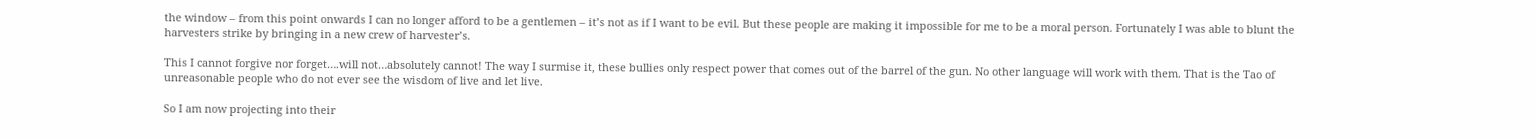the window – from this point onwards I can no longer afford to be a gentlemen – it’s not as if I want to be evil. But these people are making it impossible for me to be a moral person. Fortunately I was able to blunt the harvesters strike by bringing in a new crew of harvester’s.

This I cannot forgive nor forget….will not…absolutely cannot! The way I surmise it, these bullies only respect power that comes out of the barrel of the gun. No other language will work with them. That is the Tao of unreasonable people who do not ever see the wisdom of live and let live.

So I am now projecting into their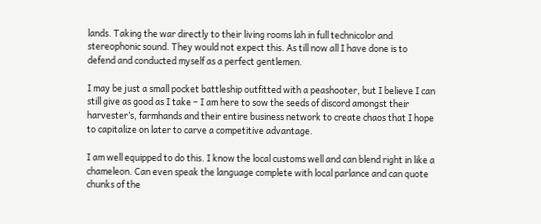lands. Taking the war directly to their living rooms lah in full technicolor and stereophonic sound. They would not expect this. As till now all I have done is to defend and conducted myself as a perfect gentlemen.

I may be just a small pocket battleship outfitted with a peashooter, but I believe I can still give as good as I take – I am here to sow the seeds of discord amongst their harvester’s, farmhands and their entire business network to create chaos that I hope to capitalize on later to carve a competitive advantage.

I am well equipped to do this. I know the local customs well and can blend right in like a chameleon. Can even speak the language complete with local parlance and can quote chunks of the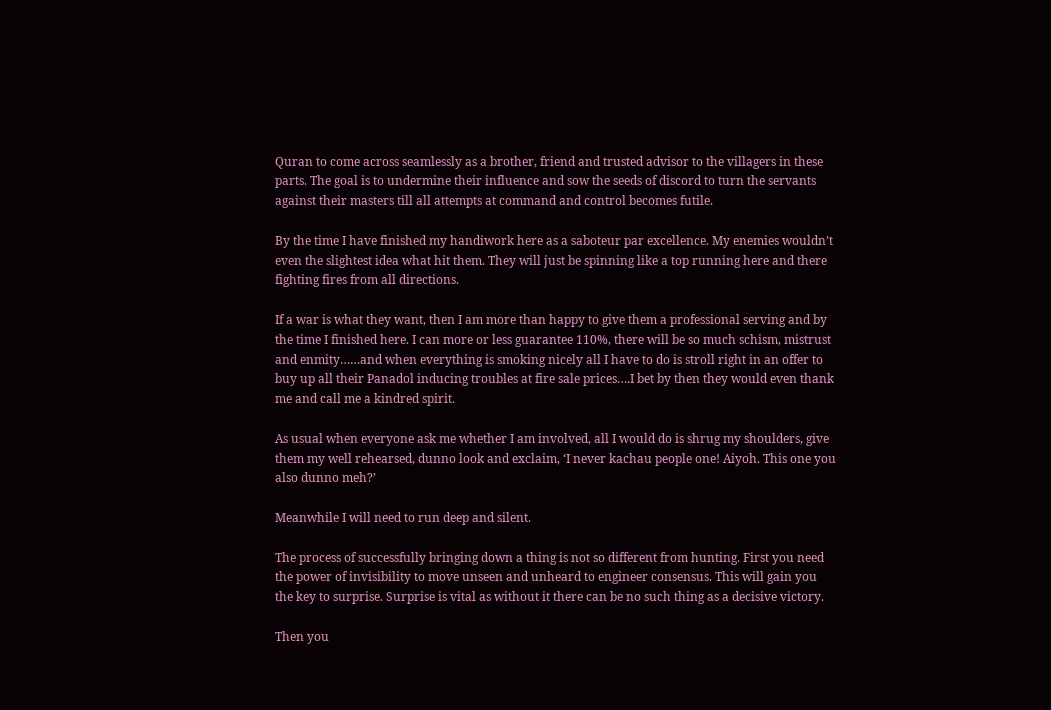Quran to come across seamlessly as a brother, friend and trusted advisor to the villagers in these parts. The goal is to undermine their influence and sow the seeds of discord to turn the servants against their masters till all attempts at command and control becomes futile.

By the time I have finished my handiwork here as a saboteur par excellence. My enemies wouldn’t even the slightest idea what hit them. They will just be spinning like a top running here and there fighting fires from all directions.

If a war is what they want, then I am more than happy to give them a professional serving and by the time I finished here. I can more or less guarantee 110%, there will be so much schism, mistrust and enmity……and when everything is smoking nicely all I have to do is stroll right in an offer to buy up all their Panadol inducing troubles at fire sale prices….I bet by then they would even thank me and call me a kindred spirit.

As usual when everyone ask me whether I am involved, all I would do is shrug my shoulders, give them my well rehearsed, dunno look and exclaim, ‘I never kachau people one! Aiyoh. This one you also dunno meh?’

Meanwhile I will need to run deep and silent.

The process of successfully bringing down a thing is not so different from hunting. First you need the power of invisibility to move unseen and unheard to engineer consensus. This will gain you the key to surprise. Surprise is vital as without it there can be no such thing as a decisive victory.

Then you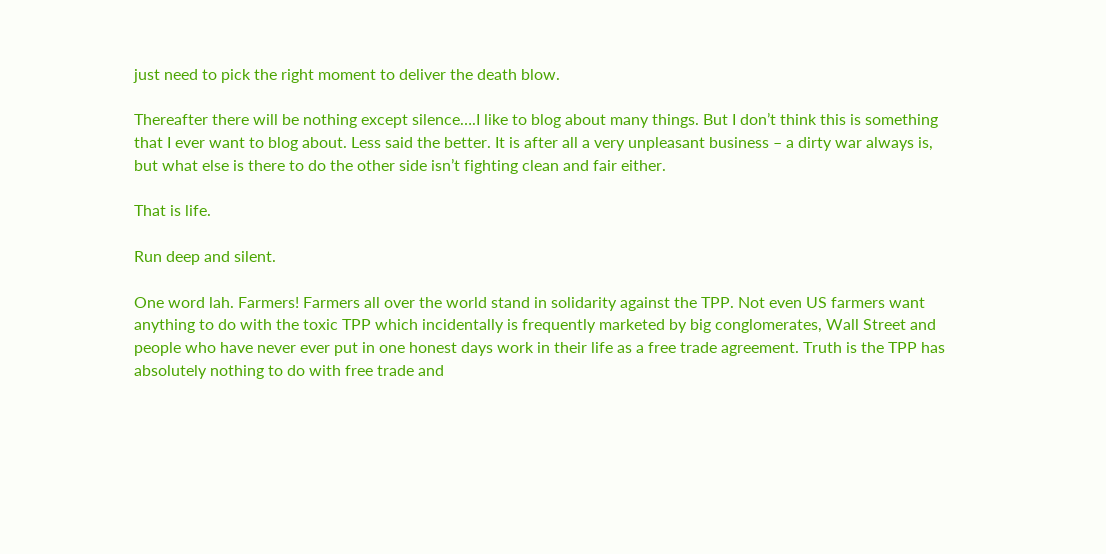just need to pick the right moment to deliver the death blow.

Thereafter there will be nothing except silence….I like to blog about many things. But I don’t think this is something that I ever want to blog about. Less said the better. It is after all a very unpleasant business – a dirty war always is, but what else is there to do the other side isn’t fighting clean and fair either.

That is life.

Run deep and silent.

One word lah. Farmers! Farmers all over the world stand in solidarity against the TPP. Not even US farmers want anything to do with the toxic TPP which incidentally is frequently marketed by big conglomerates, Wall Street and people who have never ever put in one honest days work in their life as a free trade agreement. Truth is the TPP has absolutely nothing to do with free trade and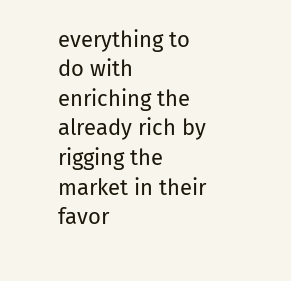everything to do with enriching the already rich by rigging the market in their favor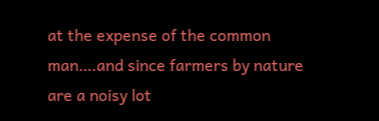at the expense of the common man….and since farmers by nature are a noisy lot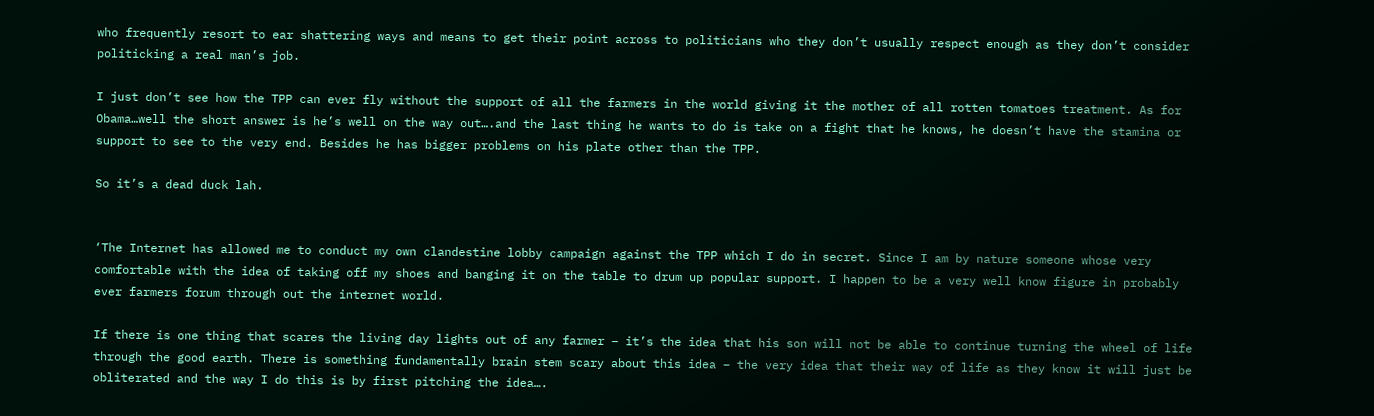who frequently resort to ear shattering ways and means to get their point across to politicians who they don’t usually respect enough as they don’t consider politicking a real man’s job.

I just don’t see how the TPP can ever fly without the support of all the farmers in the world giving it the mother of all rotten tomatoes treatment. As for Obama…well the short answer is he’s well on the way out….and the last thing he wants to do is take on a fight that he knows, he doesn’t have the stamina or support to see to the very end. Besides he has bigger problems on his plate other than the TPP.

So it’s a dead duck lah.


‘The Internet has allowed me to conduct my own clandestine lobby campaign against the TPP which I do in secret. Since I am by nature someone whose very comfortable with the idea of taking off my shoes and banging it on the table to drum up popular support. I happen to be a very well know figure in probably ever farmers forum through out the internet world.

If there is one thing that scares the living day lights out of any farmer – it’s the idea that his son will not be able to continue turning the wheel of life through the good earth. There is something fundamentally brain stem scary about this idea – the very idea that their way of life as they know it will just be obliterated and the way I do this is by first pitching the idea….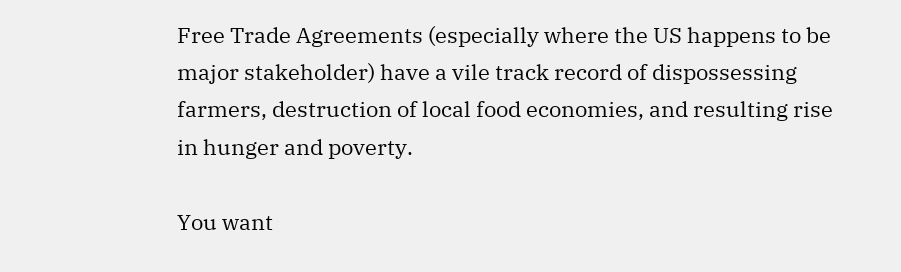Free Trade Agreements (especially where the US happens to be major stakeholder) have a vile track record of dispossessing farmers, destruction of local food economies, and resulting rise in hunger and poverty.

You want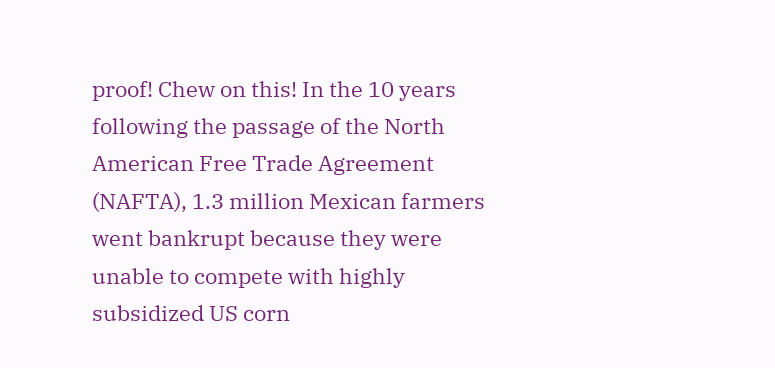proof! Chew on this! In the 10 years following the passage of the North American Free Trade Agreement (NAFTA), 1.3 million Mexican farmers went bankrupt because they were unable to compete with highly subsidized US corn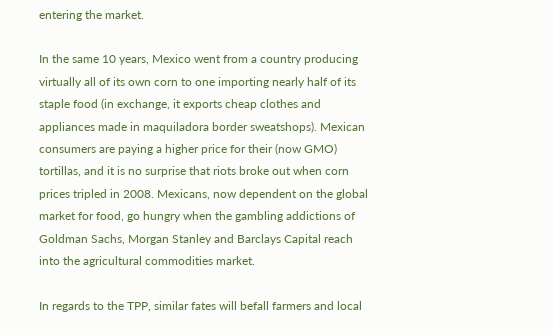entering the market.

In the same 10 years, Mexico went from a country producing virtually all of its own corn to one importing nearly half of its staple food (in exchange, it exports cheap clothes and appliances made in maquiladora border sweatshops). Mexican consumers are paying a higher price for their (now GMO) tortillas, and it is no surprise that riots broke out when corn prices tripled in 2008. Mexicans, now dependent on the global market for food, go hungry when the gambling addictions of Goldman Sachs, Morgan Stanley and Barclays Capital reach into the agricultural commodities market.

In regards to the TPP, similar fates will befall farmers and local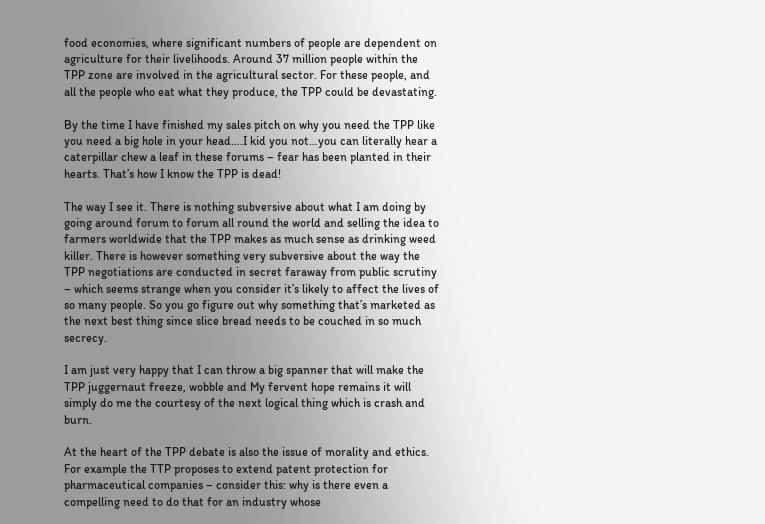food economies, where significant numbers of people are dependent on agriculture for their livelihoods. Around 37 million people within the TPP zone are involved in the agricultural sector. For these people, and all the people who eat what they produce, the TPP could be devastating.

By the time I have finished my sales pitch on why you need the TPP like you need a big hole in your head….I kid you not…you can literally hear a caterpillar chew a leaf in these forums – fear has been planted in their hearts. That’s how I know the TPP is dead!

The way I see it. There is nothing subversive about what I am doing by going around forum to forum all round the world and selling the idea to farmers worldwide that the TPP makes as much sense as drinking weed killer. There is however something very subversive about the way the TPP negotiations are conducted in secret faraway from public scrutiny – which seems strange when you consider it’s likely to affect the lives of so many people. So you go figure out why something that’s marketed as the next best thing since slice bread needs to be couched in so much secrecy.

I am just very happy that I can throw a big spanner that will make the TPP juggernaut freeze, wobble and My fervent hope remains it will simply do me the courtesy of the next logical thing which is crash and burn.

At the heart of the TPP debate is also the issue of morality and ethics. For example the TTP proposes to extend patent protection for pharmaceutical companies – consider this: why is there even a compelling need to do that for an industry whose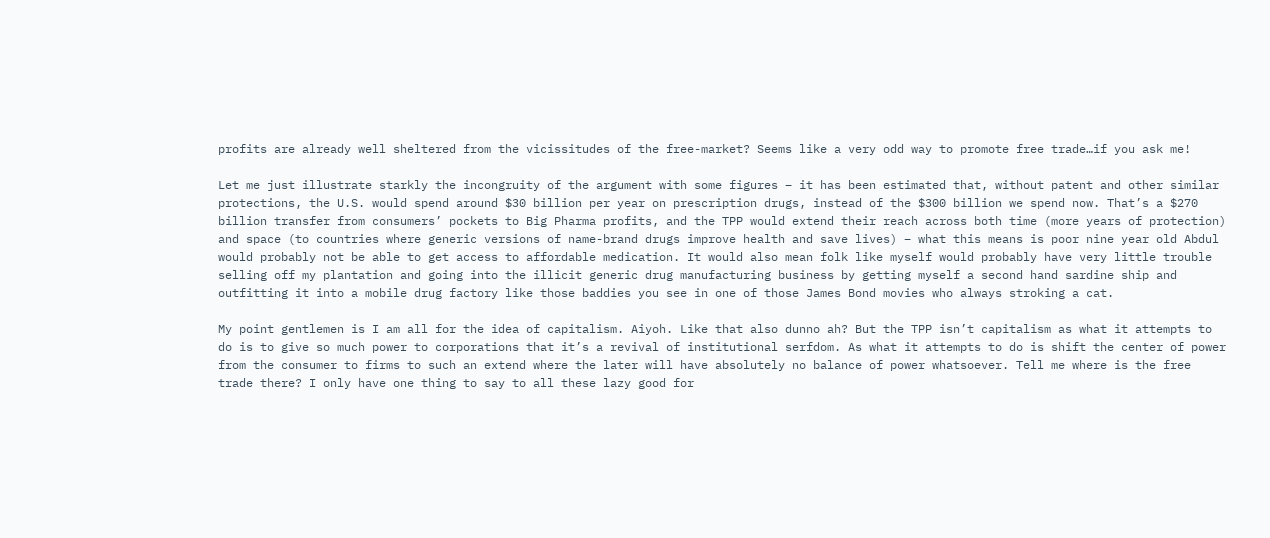profits are already well sheltered from the vicissitudes of the free-market? Seems like a very odd way to promote free trade…if you ask me!

Let me just illustrate starkly the incongruity of the argument with some figures – it has been estimated that, without patent and other similar protections, the U.S. would spend around $30 billion per year on prescription drugs, instead of the $300 billion we spend now. That’s a $270 billion transfer from consumers’ pockets to Big Pharma profits, and the TPP would extend their reach across both time (more years of protection) and space (to countries where generic versions of name-brand drugs improve health and save lives) – what this means is poor nine year old Abdul would probably not be able to get access to affordable medication. It would also mean folk like myself would probably have very little trouble selling off my plantation and going into the illicit generic drug manufacturing business by getting myself a second hand sardine ship and outfitting it into a mobile drug factory like those baddies you see in one of those James Bond movies who always stroking a cat.

My point gentlemen is I am all for the idea of capitalism. Aiyoh. Like that also dunno ah? But the TPP isn’t capitalism as what it attempts to do is to give so much power to corporations that it’s a revival of institutional serfdom. As what it attempts to do is shift the center of power from the consumer to firms to such an extend where the later will have absolutely no balance of power whatsoever. Tell me where is the free trade there? I only have one thing to say to all these lazy good for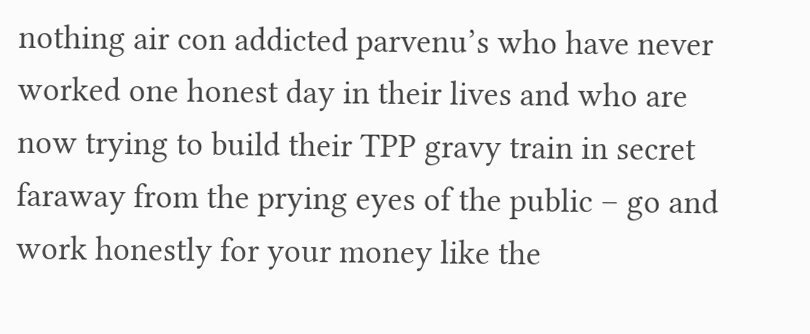nothing air con addicted parvenu’s who have never worked one honest day in their lives and who are now trying to build their TPP gravy train in secret faraway from the prying eyes of the public – go and work honestly for your money like the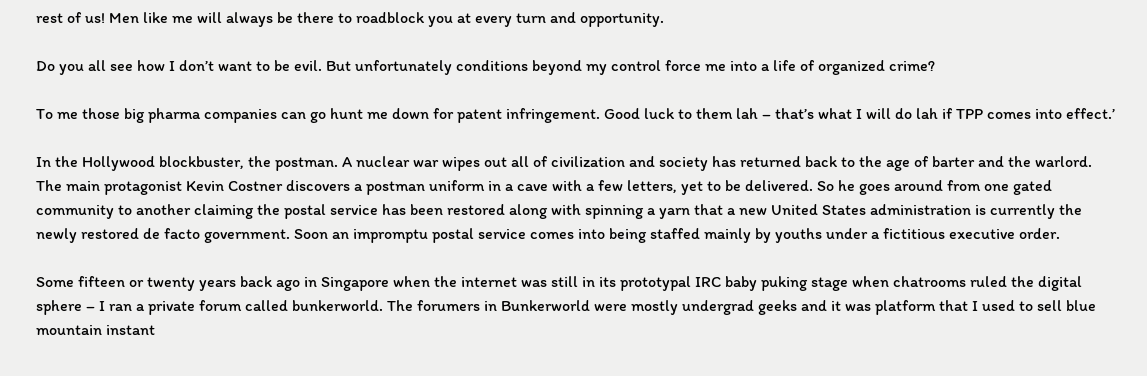rest of us! Men like me will always be there to roadblock you at every turn and opportunity.

Do you all see how I don’t want to be evil. But unfortunately conditions beyond my control force me into a life of organized crime?

To me those big pharma companies can go hunt me down for patent infringement. Good luck to them lah – that’s what I will do lah if TPP comes into effect.’

In the Hollywood blockbuster, the postman. A nuclear war wipes out all of civilization and society has returned back to the age of barter and the warlord. The main protagonist Kevin Costner discovers a postman uniform in a cave with a few letters, yet to be delivered. So he goes around from one gated community to another claiming the postal service has been restored along with spinning a yarn that a new United States administration is currently the newly restored de facto government. Soon an impromptu postal service comes into being staffed mainly by youths under a fictitious executive order.

Some fifteen or twenty years back ago in Singapore when the internet was still in its prototypal IRC baby puking stage when chatrooms ruled the digital sphere – I ran a private forum called bunkerworld. The forumers in Bunkerworld were mostly undergrad geeks and it was platform that I used to sell blue mountain instant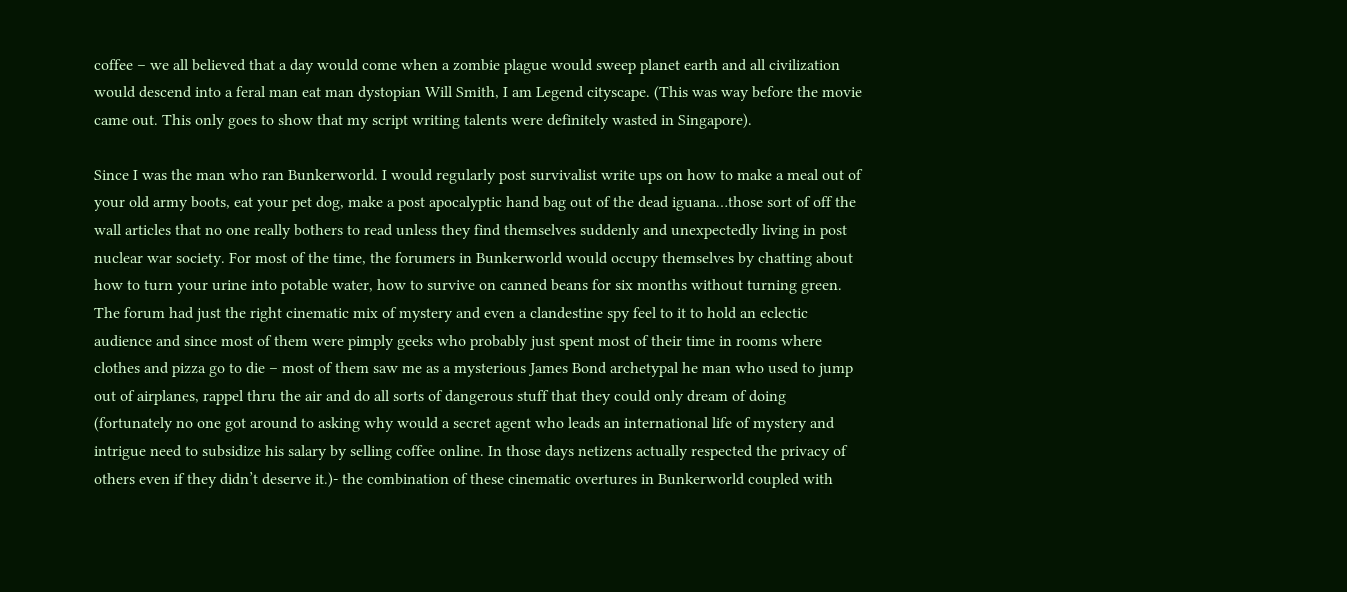coffee – we all believed that a day would come when a zombie plague would sweep planet earth and all civilization would descend into a feral man eat man dystopian Will Smith, I am Legend cityscape. (This was way before the movie came out. This only goes to show that my script writing talents were definitely wasted in Singapore).

Since I was the man who ran Bunkerworld. I would regularly post survivalist write ups on how to make a meal out of your old army boots, eat your pet dog, make a post apocalyptic hand bag out of the dead iguana…those sort of off the wall articles that no one really bothers to read unless they find themselves suddenly and unexpectedly living in post nuclear war society. For most of the time, the forumers in Bunkerworld would occupy themselves by chatting about how to turn your urine into potable water, how to survive on canned beans for six months without turning green. The forum had just the right cinematic mix of mystery and even a clandestine spy feel to it to hold an eclectic audience and since most of them were pimply geeks who probably just spent most of their time in rooms where clothes and pizza go to die – most of them saw me as a mysterious James Bond archetypal he man who used to jump out of airplanes, rappel thru the air and do all sorts of dangerous stuff that they could only dream of doing (fortunately no one got around to asking why would a secret agent who leads an international life of mystery and intrigue need to subsidize his salary by selling coffee online. In those days netizens actually respected the privacy of others even if they didn’t deserve it.)- the combination of these cinematic overtures in Bunkerworld coupled with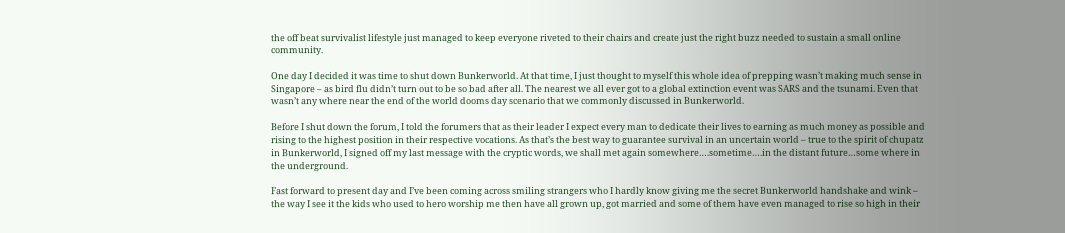the off beat survivalist lifestyle just managed to keep everyone riveted to their chairs and create just the right buzz needed to sustain a small online community.

One day I decided it was time to shut down Bunkerworld. At that time, I just thought to myself this whole idea of prepping wasn’t making much sense in Singapore – as bird flu didn’t turn out to be so bad after all. The nearest we all ever got to a global extinction event was SARS and the tsunami. Even that wasn’t any where near the end of the world dooms day scenario that we commonly discussed in Bunkerworld.

Before I shut down the forum, I told the forumers that as their leader I expect every man to dedicate their lives to earning as much money as possible and rising to the highest position in their respective vocations. As that’s the best way to guarantee survival in an uncertain world – true to the spirit of chupatz in Bunkerworld, I signed off my last message with the cryptic words, we shall met again somewhere….sometime….in the distant future…some where in the underground.

Fast forward to present day and I’ve been coming across smiling strangers who I hardly know giving me the secret Bunkerworld handshake and wink – the way I see it the kids who used to hero worship me then have all grown up, got married and some of them have even managed to rise so high in their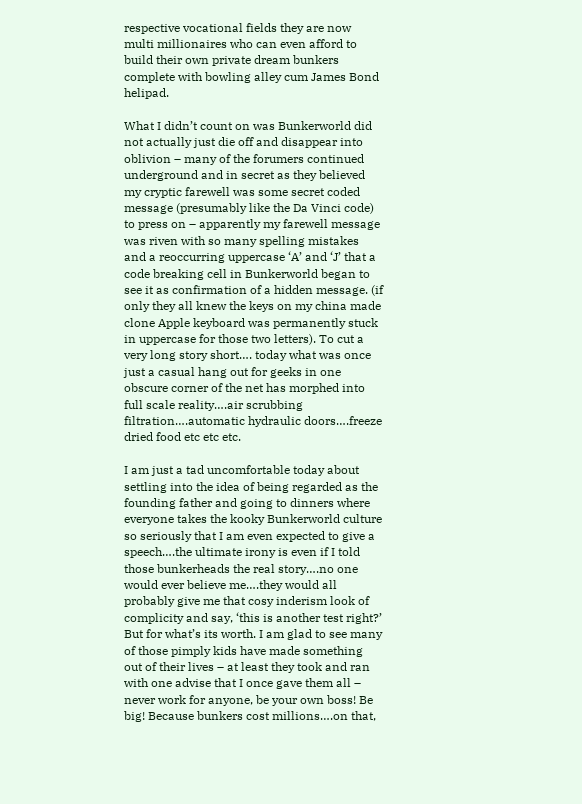respective vocational fields they are now multi millionaires who can even afford to build their own private dream bunkers complete with bowling alley cum James Bond helipad.

What I didn’t count on was Bunkerworld did not actually just die off and disappear into oblivion – many of the forumers continued underground and in secret as they believed my cryptic farewell was some secret coded message (presumably like the Da Vinci code) to press on – apparently my farewell message was riven with so many spelling mistakes and a reoccurring uppercase ‘A’ and ‘J’ that a code breaking cell in Bunkerworld began to see it as confirmation of a hidden message. (if only they all knew the keys on my china made clone Apple keyboard was permanently stuck in uppercase for those two letters). To cut a very long story short…. today what was once just a casual hang out for geeks in one obscure corner of the net has morphed into full scale reality….air scrubbing filtration….automatic hydraulic doors….freeze dried food etc etc etc.

I am just a tad uncomfortable today about settling into the idea of being regarded as the founding father and going to dinners where everyone takes the kooky Bunkerworld culture so seriously that I am even expected to give a speech….the ultimate irony is even if I told those bunkerheads the real story….no one would ever believe me….they would all probably give me that cosy inderism look of complicity and say, ‘this is another test right?’ But for what’s its worth. I am glad to see many of those pimply kids have made something out of their lives – at least they took and ran with one advise that I once gave them all – never work for anyone, be your own boss! Be big! Because bunkers cost millions….on that,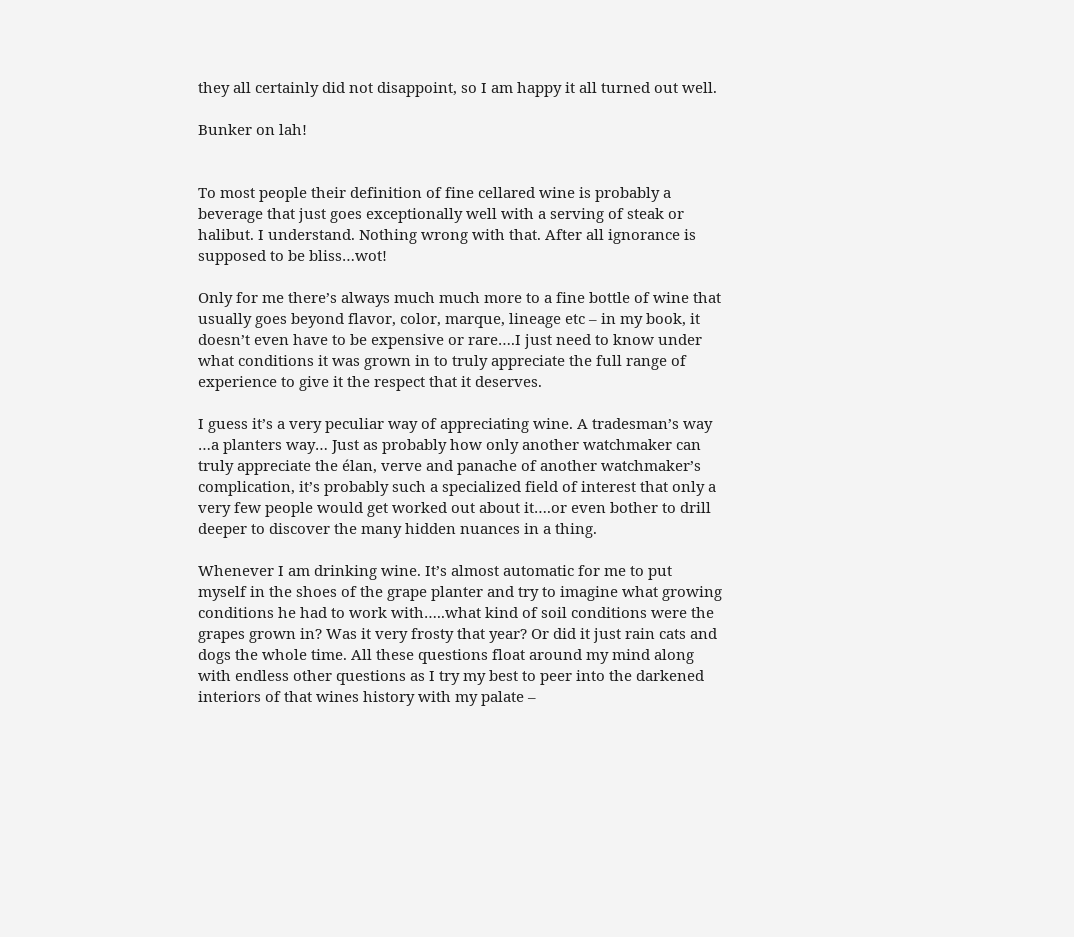they all certainly did not disappoint, so I am happy it all turned out well.

Bunker on lah!


To most people their definition of fine cellared wine is probably a beverage that just goes exceptionally well with a serving of steak or halibut. I understand. Nothing wrong with that. After all ignorance is supposed to be bliss…wot!

Only for me there’s always much much more to a fine bottle of wine that usually goes beyond flavor, color, marque, lineage etc – in my book, it doesn’t even have to be expensive or rare….I just need to know under what conditions it was grown in to truly appreciate the full range of experience to give it the respect that it deserves.

I guess it’s a very peculiar way of appreciating wine. A tradesman’s way …a planters way… Just as probably how only another watchmaker can truly appreciate the élan, verve and panache of another watchmaker’s complication, it’s probably such a specialized field of interest that only a very few people would get worked out about it….or even bother to drill deeper to discover the many hidden nuances in a thing.

Whenever I am drinking wine. It’s almost automatic for me to put myself in the shoes of the grape planter and try to imagine what growing conditions he had to work with…..what kind of soil conditions were the grapes grown in? Was it very frosty that year? Or did it just rain cats and dogs the whole time. All these questions float around my mind along with endless other questions as I try my best to peer into the darkened interiors of that wines history with my palate –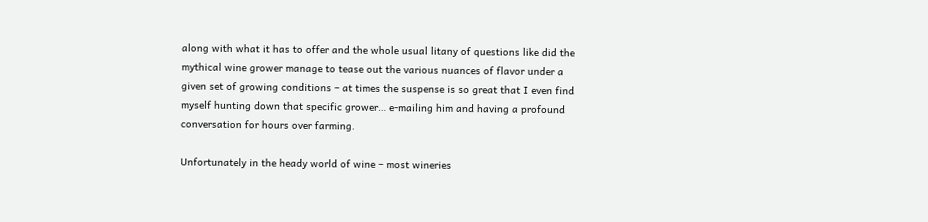along with what it has to offer and the whole usual litany of questions like did the mythical wine grower manage to tease out the various nuances of flavor under a given set of growing conditions – at times the suspense is so great that I even find myself hunting down that specific grower… e-mailing him and having a profound conversation for hours over farming.

Unfortunately in the heady world of wine – most wineries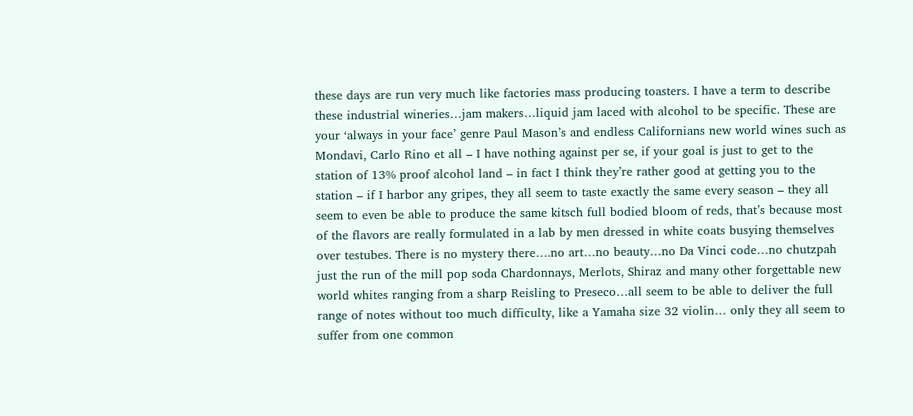these days are run very much like factories mass producing toasters. I have a term to describe these industrial wineries…jam makers…liquid jam laced with alcohol to be specific. These are your ‘always in your face’ genre Paul Mason’s and endless Californians new world wines such as Mondavi, Carlo Rino et all – I have nothing against per se, if your goal is just to get to the station of 13% proof alcohol land – in fact I think they’re rather good at getting you to the station – if I harbor any gripes, they all seem to taste exactly the same every season – they all seem to even be able to produce the same kitsch full bodied bloom of reds, that’s because most of the flavors are really formulated in a lab by men dressed in white coats busying themselves over testubes. There is no mystery there….no art…no beauty…no Da Vinci code…no chutzpah just the run of the mill pop soda Chardonnays, Merlots, Shiraz and many other forgettable new world whites ranging from a sharp Reisling to Preseco…all seem to be able to deliver the full range of notes without too much difficulty, like a Yamaha size 32 violin… only they all seem to suffer from one common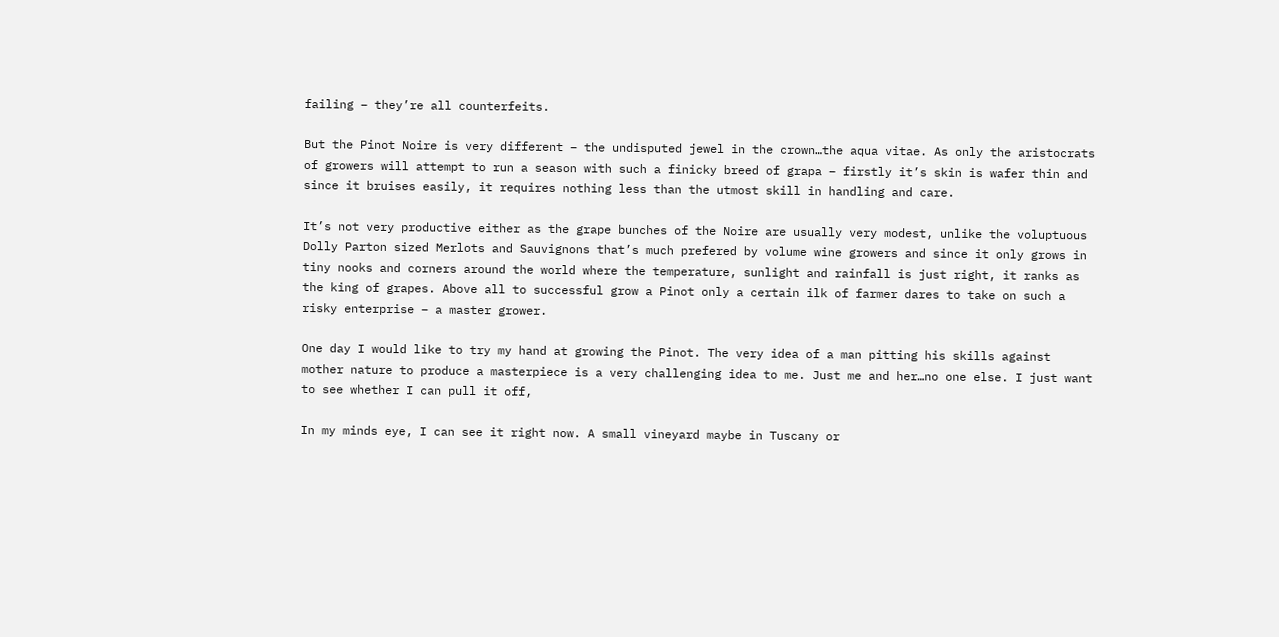failing – they’re all counterfeits.

But the Pinot Noire is very different – the undisputed jewel in the crown…the aqua vitae. As only the aristocrats of growers will attempt to run a season with such a finicky breed of grapa – firstly it’s skin is wafer thin and since it bruises easily, it requires nothing less than the utmost skill in handling and care.

It’s not very productive either as the grape bunches of the Noire are usually very modest, unlike the voluptuous Dolly Parton sized Merlots and Sauvignons that’s much prefered by volume wine growers and since it only grows in tiny nooks and corners around the world where the temperature, sunlight and rainfall is just right, it ranks as the king of grapes. Above all to successful grow a Pinot only a certain ilk of farmer dares to take on such a risky enterprise – a master grower.

One day I would like to try my hand at growing the Pinot. The very idea of a man pitting his skills against mother nature to produce a masterpiece is a very challenging idea to me. Just me and her…no one else. I just want to see whether I can pull it off,

In my minds eye, I can see it right now. A small vineyard maybe in Tuscany or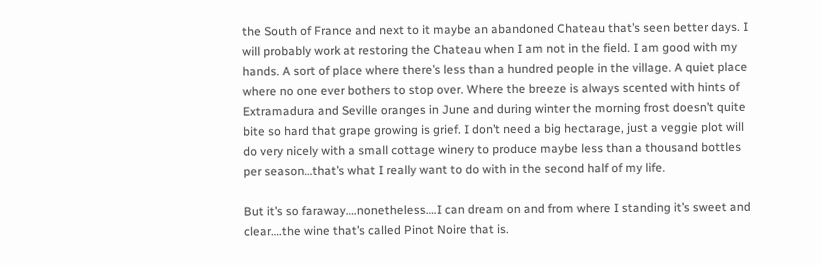the South of France and next to it maybe an abandoned Chateau that’s seen better days. I will probably work at restoring the Chateau when I am not in the field. I am good with my hands. A sort of place where there’s less than a hundred people in the village. A quiet place where no one ever bothers to stop over. Where the breeze is always scented with hints of Extramadura and Seville oranges in June and during winter the morning frost doesn’t quite bite so hard that grape growing is grief. I don’t need a big hectarage, just a veggie plot will do very nicely with a small cottage winery to produce maybe less than a thousand bottles per season…that’s what I really want to do with in the second half of my life.

But it’s so faraway….nonetheless….I can dream on and from where I standing it’s sweet and clear….the wine that’s called Pinot Noire that is.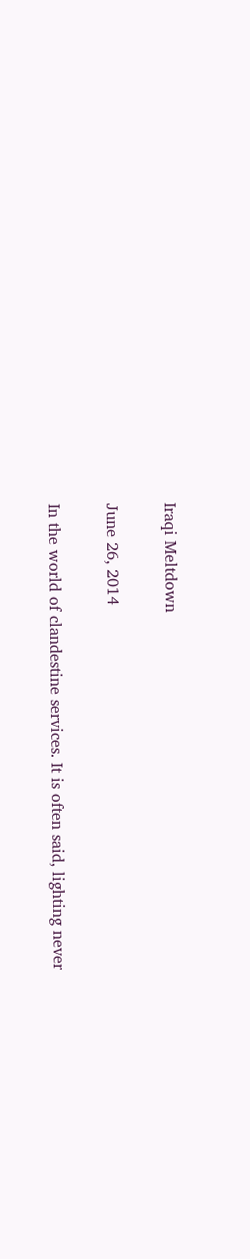Iraqi Meltdown

June 26, 2014

In the world of clandestine services. It is often said, lighting never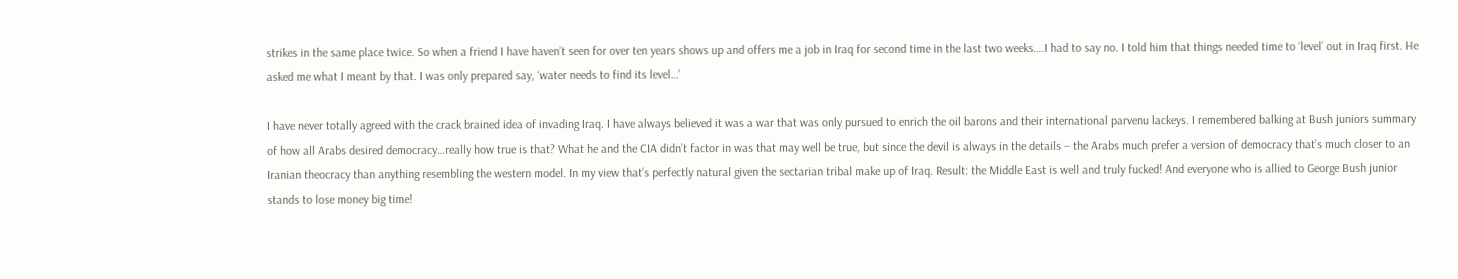strikes in the same place twice. So when a friend I have haven’t seen for over ten years shows up and offers me a job in Iraq for second time in the last two weeks….I had to say no. I told him that things needed time to ‘level’ out in Iraq first. He asked me what I meant by that. I was only prepared say, ‘water needs to find its level…’

I have never totally agreed with the crack brained idea of invading Iraq. I have always believed it was a war that was only pursued to enrich the oil barons and their international parvenu lackeys. I remembered balking at Bush juniors summary of how all Arabs desired democracy…really how true is that? What he and the CIA didn’t factor in was that may well be true, but since the devil is always in the details – the Arabs much prefer a version of democracy that’s much closer to an Iranian theocracy than anything resembling the western model. In my view that’s perfectly natural given the sectarian tribal make up of Iraq. Result: the Middle East is well and truly fucked! And everyone who is allied to George Bush junior stands to lose money big time!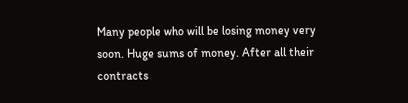Many people who will be losing money very soon. Huge sums of money. After all their contracts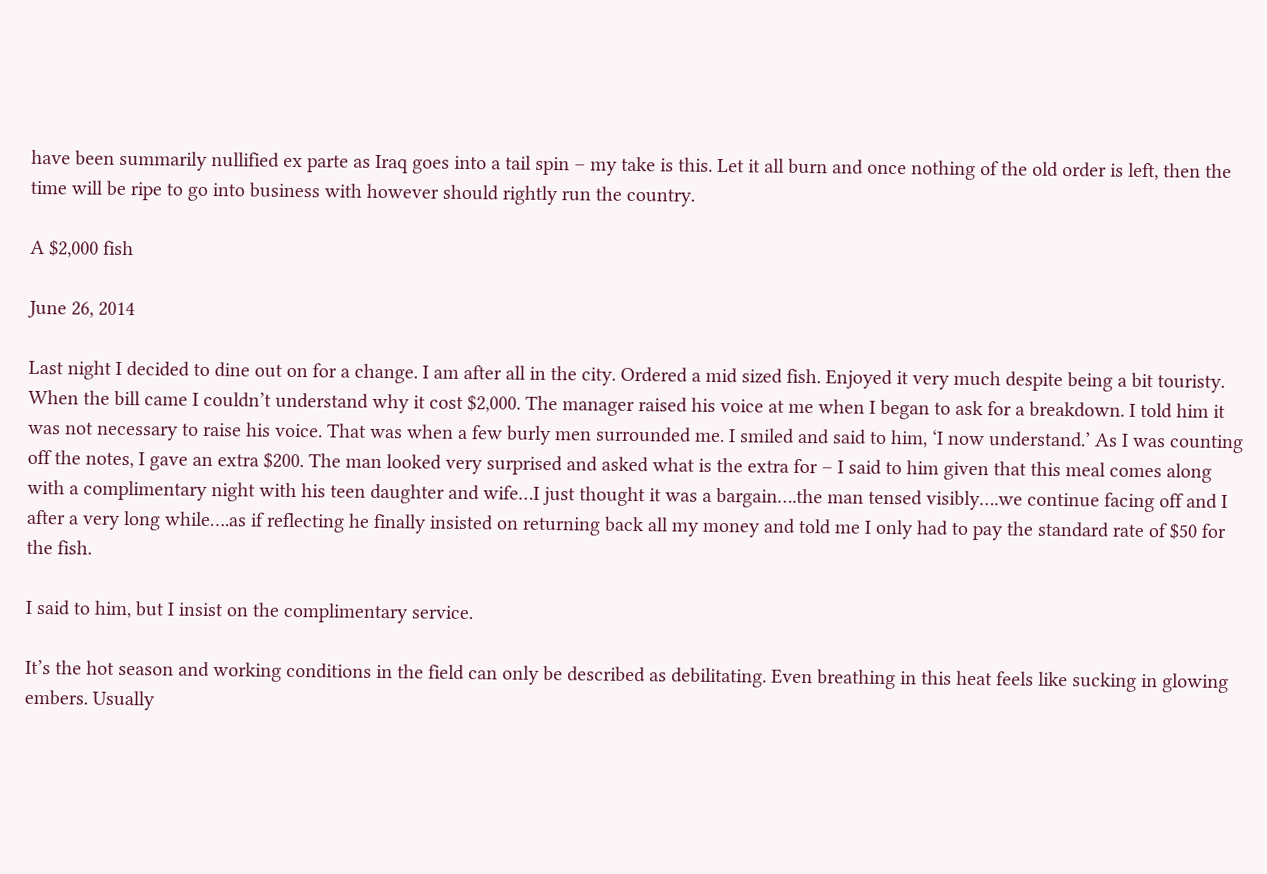have been summarily nullified ex parte as Iraq goes into a tail spin – my take is this. Let it all burn and once nothing of the old order is left, then the time will be ripe to go into business with however should rightly run the country.

A $2,000 fish

June 26, 2014

Last night I decided to dine out on for a change. I am after all in the city. Ordered a mid sized fish. Enjoyed it very much despite being a bit touristy. When the bill came I couldn’t understand why it cost $2,000. The manager raised his voice at me when I began to ask for a breakdown. I told him it was not necessary to raise his voice. That was when a few burly men surrounded me. I smiled and said to him, ‘I now understand.’ As I was counting off the notes, I gave an extra $200. The man looked very surprised and asked what is the extra for – I said to him given that this meal comes along with a complimentary night with his teen daughter and wife…I just thought it was a bargain….the man tensed visibly….we continue facing off and I after a very long while….as if reflecting he finally insisted on returning back all my money and told me I only had to pay the standard rate of $50 for the fish.

I said to him, but I insist on the complimentary service.

It’s the hot season and working conditions in the field can only be described as debilitating. Even breathing in this heat feels like sucking in glowing embers. Usually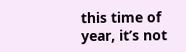this time of year, it’s not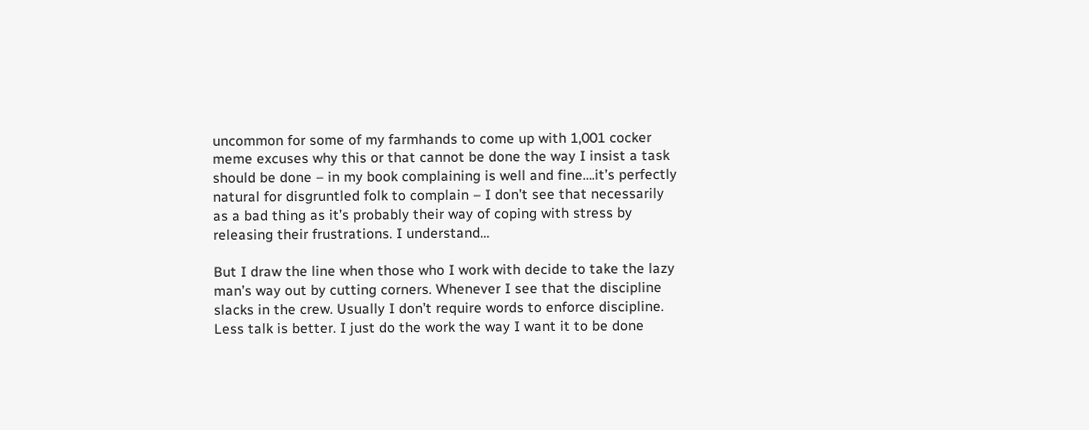uncommon for some of my farmhands to come up with 1,001 cocker meme excuses why this or that cannot be done the way I insist a task should be done – in my book complaining is well and fine….it’s perfectly natural for disgruntled folk to complain – I don’t see that necessarily as a bad thing as it’s probably their way of coping with stress by releasing their frustrations. I understand…

But I draw the line when those who I work with decide to take the lazy man’s way out by cutting corners. Whenever I see that the discipline slacks in the crew. Usually I don’t require words to enforce discipline. Less talk is better. I just do the work the way I want it to be done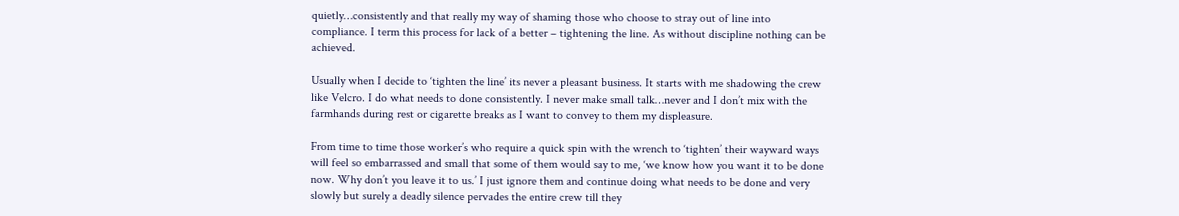quietly…consistently and that really my way of shaming those who choose to stray out of line into compliance. I term this process for lack of a better – tightening the line. As without discipline nothing can be achieved.

Usually when I decide to ‘tighten the line’ its never a pleasant business. It starts with me shadowing the crew like Velcro. I do what needs to done consistently. I never make small talk…never and I don’t mix with the farmhands during rest or cigarette breaks as I want to convey to them my displeasure.

From time to time those worker’s who require a quick spin with the wrench to ‘tighten’ their wayward ways will feel so embarrassed and small that some of them would say to me, ‘we know how you want it to be done now. Why don’t you leave it to us.’ I just ignore them and continue doing what needs to be done and very slowly but surely a deadly silence pervades the entire crew till they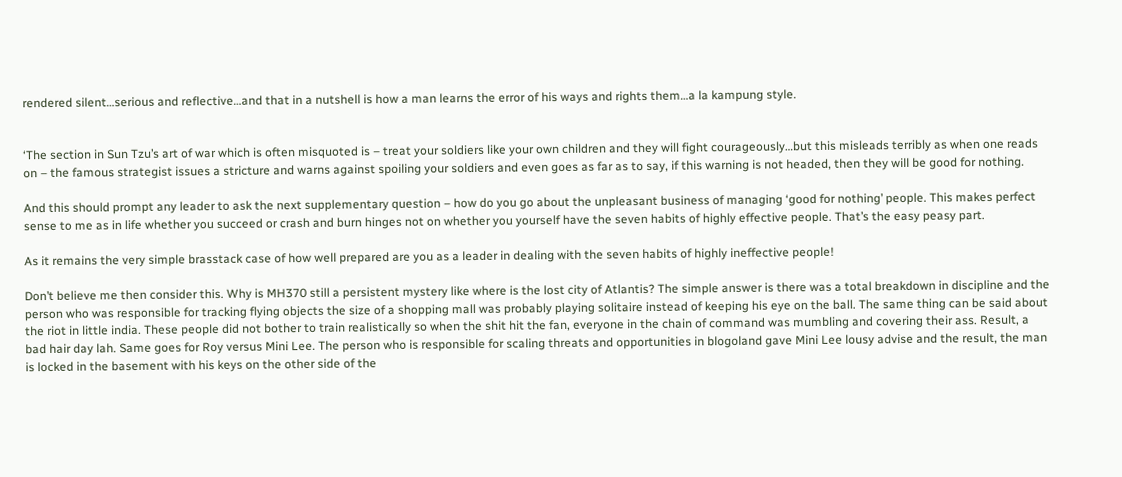rendered silent…serious and reflective…and that in a nutshell is how a man learns the error of his ways and rights them…a la kampung style.


‘The section in Sun Tzu’s art of war which is often misquoted is – treat your soldiers like your own children and they will fight courageously…but this misleads terribly as when one reads on – the famous strategist issues a stricture and warns against spoiling your soldiers and even goes as far as to say, if this warning is not headed, then they will be good for nothing.

And this should prompt any leader to ask the next supplementary question – how do you go about the unpleasant business of managing ‘good for nothing’ people. This makes perfect sense to me as in life whether you succeed or crash and burn hinges not on whether you yourself have the seven habits of highly effective people. That’s the easy peasy part.

As it remains the very simple brasstack case of how well prepared are you as a leader in dealing with the seven habits of highly ineffective people!

Don’t believe me then consider this. Why is MH370 still a persistent mystery like where is the lost city of Atlantis? The simple answer is there was a total breakdown in discipline and the person who was responsible for tracking flying objects the size of a shopping mall was probably playing solitaire instead of keeping his eye on the ball. The same thing can be said about the riot in little india. These people did not bother to train realistically so when the shit hit the fan, everyone in the chain of command was mumbling and covering their ass. Result, a bad hair day lah. Same goes for Roy versus Mini Lee. The person who is responsible for scaling threats and opportunities in blogoland gave Mini Lee lousy advise and the result, the man is locked in the basement with his keys on the other side of the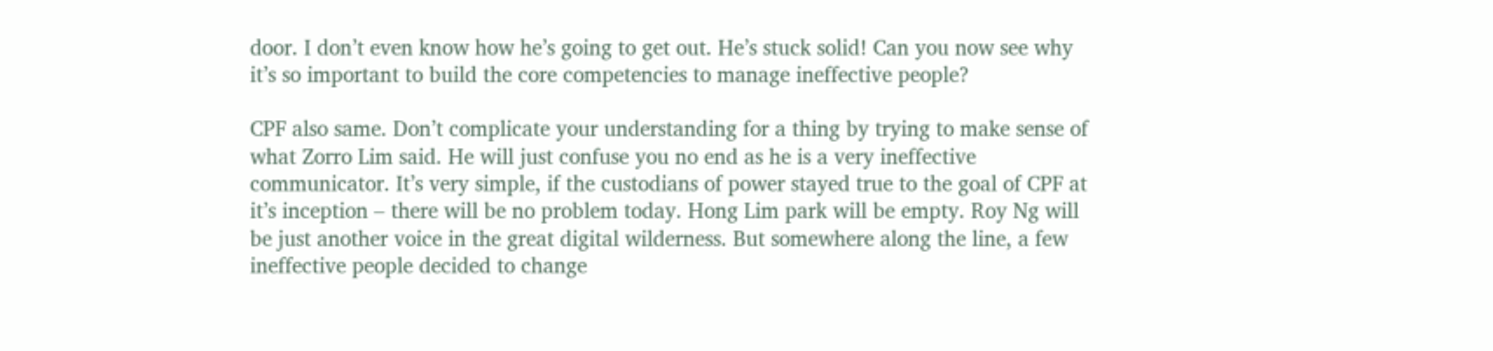door. I don’t even know how he’s going to get out. He’s stuck solid! Can you now see why it’s so important to build the core competencies to manage ineffective people?

CPF also same. Don’t complicate your understanding for a thing by trying to make sense of what Zorro Lim said. He will just confuse you no end as he is a very ineffective communicator. It’s very simple, if the custodians of power stayed true to the goal of CPF at it’s inception – there will be no problem today. Hong Lim park will be empty. Roy Ng will be just another voice in the great digital wilderness. But somewhere along the line, a few ineffective people decided to change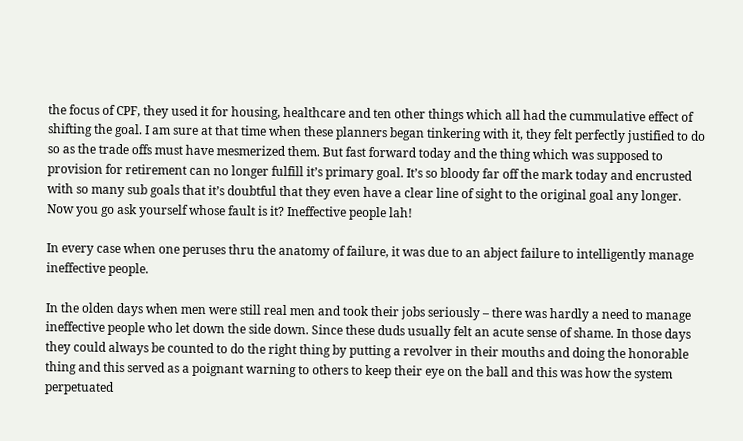the focus of CPF, they used it for housing, healthcare and ten other things which all had the cummulative effect of shifting the goal. I am sure at that time when these planners began tinkering with it, they felt perfectly justified to do so as the trade offs must have mesmerized them. But fast forward today and the thing which was supposed to provision for retirement can no longer fulfill it’s primary goal. It’s so bloody far off the mark today and encrusted with so many sub goals that it’s doubtful that they even have a clear line of sight to the original goal any longer. Now you go ask yourself whose fault is it? Ineffective people lah!

In every case when one peruses thru the anatomy of failure, it was due to an abject failure to intelligently manage ineffective people.

In the olden days when men were still real men and took their jobs seriously – there was hardly a need to manage ineffective people who let down the side down. Since these duds usually felt an acute sense of shame. In those days they could always be counted to do the right thing by putting a revolver in their mouths and doing the honorable thing and this served as a poignant warning to others to keep their eye on the ball and this was how the system perpetuated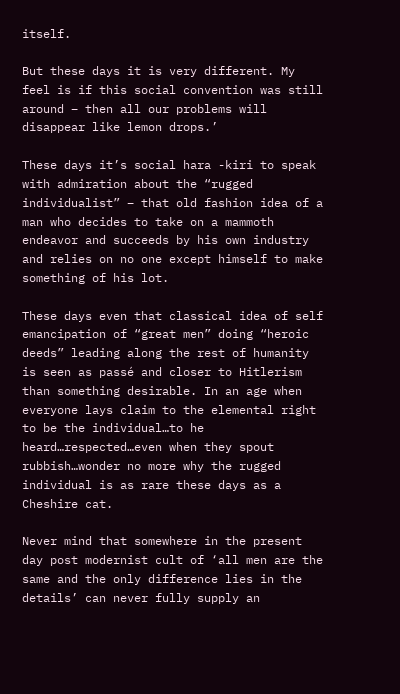itself.

But these days it is very different. My feel is if this social convention was still around – then all our problems will disappear like lemon drops.’

These days it’s social hara -kiri to speak with admiration about the “rugged individualist” – that old fashion idea of a man who decides to take on a mammoth endeavor and succeeds by his own industry and relies on no one except himself to make something of his lot.

These days even that classical idea of self emancipation of “great men” doing “heroic deeds” leading along the rest of humanity is seen as passé and closer to Hitlerism than something desirable. In an age when everyone lays claim to the elemental right to be the individual…to he heard…respected…even when they spout rubbish…wonder no more why the rugged individual is as rare these days as a Cheshire cat.

Never mind that somewhere in the present day post modernist cult of ‘all men are the same and the only difference lies in the details’ can never fully supply an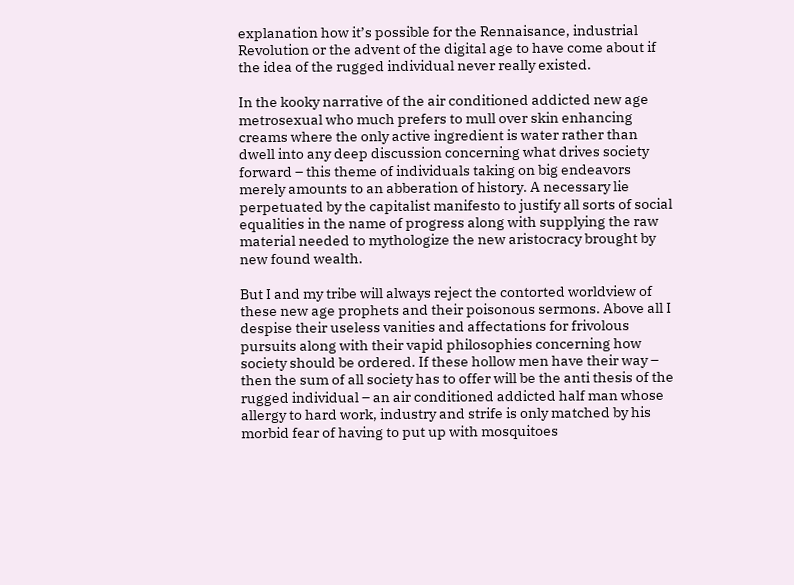explanation how it’s possible for the Rennaisance, industrial Revolution or the advent of the digital age to have come about if the idea of the rugged individual never really existed.

In the kooky narrative of the air conditioned addicted new age metrosexual who much prefers to mull over skin enhancing creams where the only active ingredient is water rather than dwell into any deep discussion concerning what drives society forward – this theme of individuals taking on big endeavors merely amounts to an abberation of history. A necessary lie perpetuated by the capitalist manifesto to justify all sorts of social equalities in the name of progress along with supplying the raw material needed to mythologize the new aristocracy brought by new found wealth.

But I and my tribe will always reject the contorted worldview of these new age prophets and their poisonous sermons. Above all I despise their useless vanities and affectations for frivolous pursuits along with their vapid philosophies concerning how society should be ordered. If these hollow men have their way – then the sum of all society has to offer will be the anti thesis of the rugged individual – an air conditioned addicted half man whose allergy to hard work, industry and strife is only matched by his morbid fear of having to put up with mosquitoes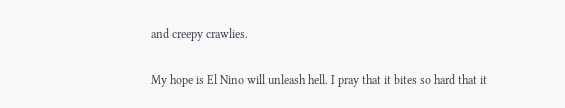and creepy crawlies.

My hope is El Nino will unleash hell. I pray that it bites so hard that it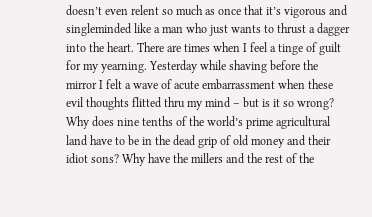doesn’t even relent so much as once that it’s vigorous and singleminded like a man who just wants to thrust a dagger into the heart. There are times when I feel a tinge of guilt for my yearning. Yesterday while shaving before the mirror I felt a wave of acute embarrassment when these evil thoughts flitted thru my mind – but is it so wrong? Why does nine tenths of the world’s prime agricultural land have to be in the dead grip of old money and their idiot sons? Why have the millers and the rest of the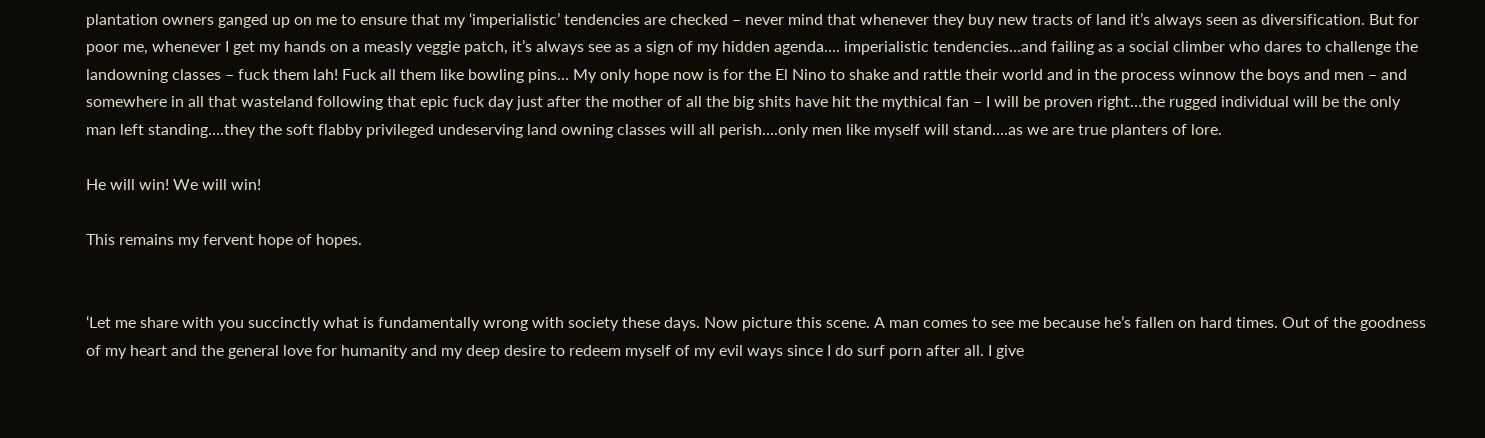plantation owners ganged up on me to ensure that my ‘imperialistic’ tendencies are checked – never mind that whenever they buy new tracts of land it’s always seen as diversification. But for poor me, whenever I get my hands on a measly veggie patch, it’s always see as a sign of my hidden agenda…. imperialistic tendencies…and failing as a social climber who dares to challenge the landowning classes – fuck them lah! Fuck all them like bowling pins… My only hope now is for the El Nino to shake and rattle their world and in the process winnow the boys and men – and somewhere in all that wasteland following that epic fuck day just after the mother of all the big shits have hit the mythical fan – I will be proven right…the rugged individual will be the only man left standing….they the soft flabby privileged undeserving land owning classes will all perish….only men like myself will stand….as we are true planters of lore.

He will win! We will win!

This remains my fervent hope of hopes.


‘Let me share with you succinctly what is fundamentally wrong with society these days. Now picture this scene. A man comes to see me because he’s fallen on hard times. Out of the goodness of my heart and the general love for humanity and my deep desire to redeem myself of my evil ways since I do surf porn after all. I give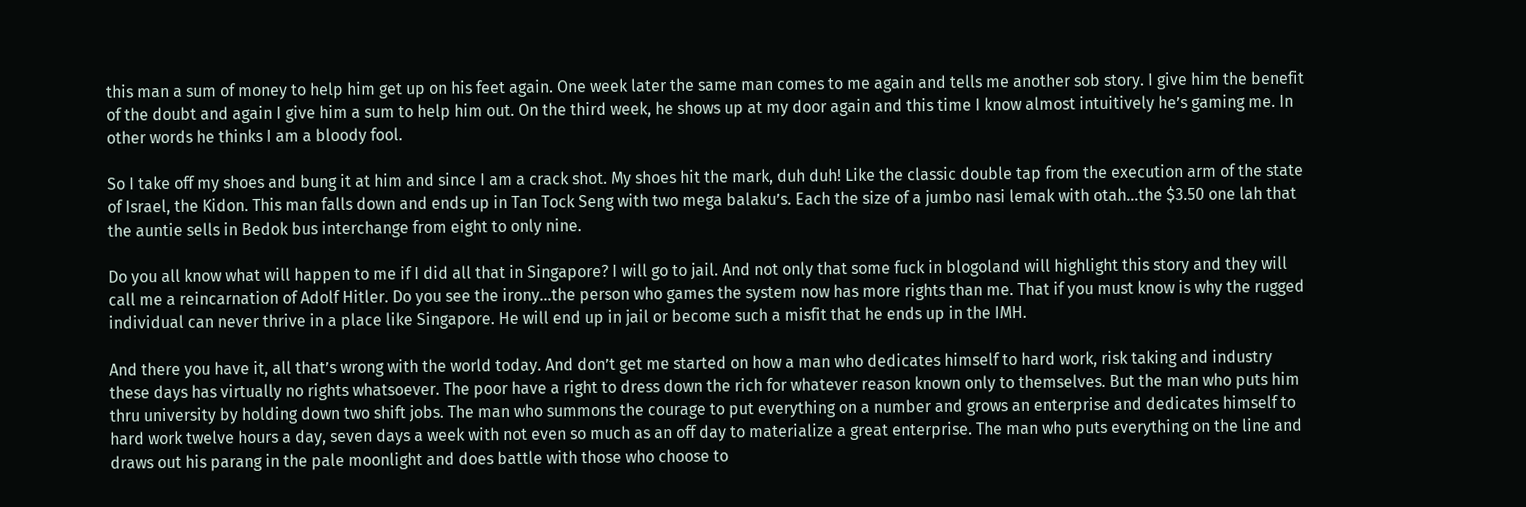this man a sum of money to help him get up on his feet again. One week later the same man comes to me again and tells me another sob story. I give him the benefit of the doubt and again I give him a sum to help him out. On the third week, he shows up at my door again and this time I know almost intuitively he’s gaming me. In other words he thinks I am a bloody fool.

So I take off my shoes and bung it at him and since I am a crack shot. My shoes hit the mark, duh duh! Like the classic double tap from the execution arm of the state of Israel, the Kidon. This man falls down and ends up in Tan Tock Seng with two mega balaku’s. Each the size of a jumbo nasi lemak with otah…the $3.50 one lah that the auntie sells in Bedok bus interchange from eight to only nine.

Do you all know what will happen to me if I did all that in Singapore? I will go to jail. And not only that some fuck in blogoland will highlight this story and they will call me a reincarnation of Adolf Hitler. Do you see the irony…the person who games the system now has more rights than me. That if you must know is why the rugged individual can never thrive in a place like Singapore. He will end up in jail or become such a misfit that he ends up in the IMH.

And there you have it, all that’s wrong with the world today. And don’t get me started on how a man who dedicates himself to hard work, risk taking and industry these days has virtually no rights whatsoever. The poor have a right to dress down the rich for whatever reason known only to themselves. But the man who puts him thru university by holding down two shift jobs. The man who summons the courage to put everything on a number and grows an enterprise and dedicates himself to hard work twelve hours a day, seven days a week with not even so much as an off day to materialize a great enterprise. The man who puts everything on the line and draws out his parang in the pale moonlight and does battle with those who choose to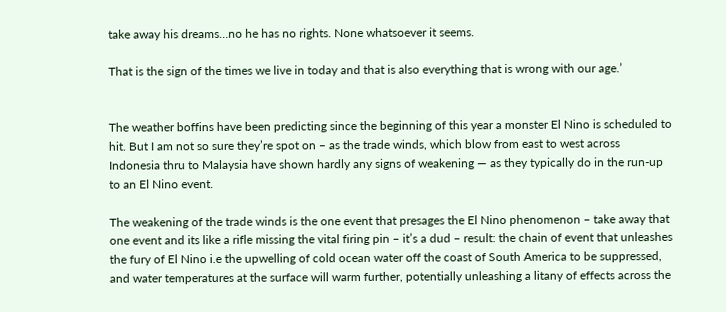take away his dreams…no he has no rights. None whatsoever it seems.

That is the sign of the times we live in today and that is also everything that is wrong with our age.’


The weather boffins have been predicting since the beginning of this year a monster El Nino is scheduled to hit. But I am not so sure they’re spot on – as the trade winds, which blow from east to west across Indonesia thru to Malaysia have shown hardly any signs of weakening — as they typically do in the run-up to an El Nino event.

The weakening of the trade winds is the one event that presages the El Nino phenomenon – take away that one event and its like a rifle missing the vital firing pin – it’s a dud – result: the chain of event that unleashes the fury of El Nino i.e the upwelling of cold ocean water off the coast of South America to be suppressed, and water temperatures at the surface will warm further, potentially unleashing a litany of effects across the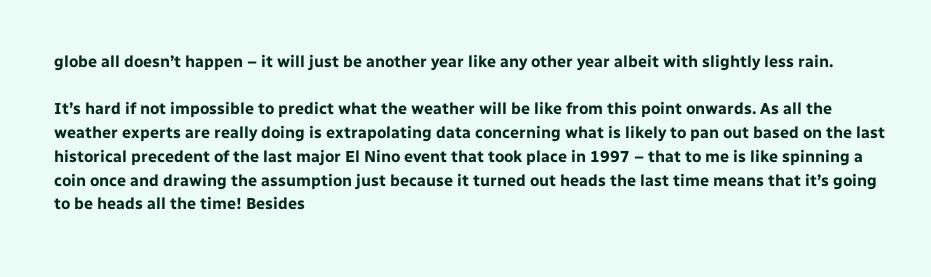globe all doesn’t happen – it will just be another year like any other year albeit with slightly less rain.

It’s hard if not impossible to predict what the weather will be like from this point onwards. As all the weather experts are really doing is extrapolating data concerning what is likely to pan out based on the last historical precedent of the last major El Nino event that took place in 1997 – that to me is like spinning a coin once and drawing the assumption just because it turned out heads the last time means that it’s going to be heads all the time! Besides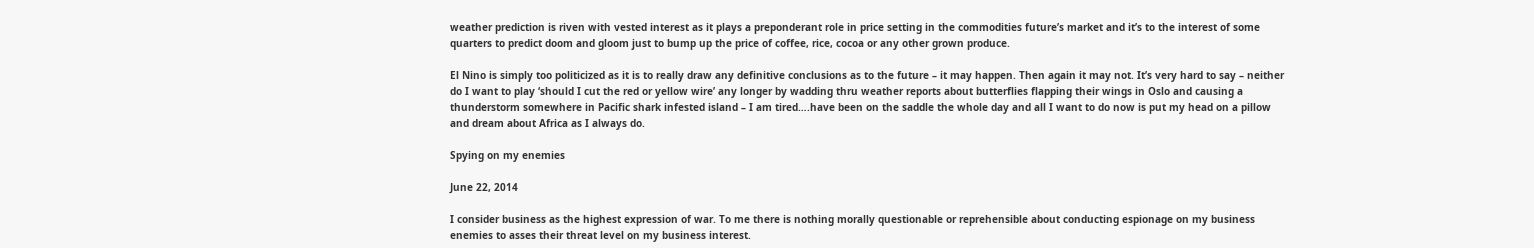weather prediction is riven with vested interest as it plays a preponderant role in price setting in the commodities future’s market and it’s to the interest of some quarters to predict doom and gloom just to bump up the price of coffee, rice, cocoa or any other grown produce.

El Nino is simply too politicized as it is to really draw any definitive conclusions as to the future – it may happen. Then again it may not. It’s very hard to say – neither do I want to play ‘should I cut the red or yellow wire’ any longer by wadding thru weather reports about butterflies flapping their wings in Oslo and causing a thunderstorm somewhere in Pacific shark infested island – I am tired….have been on the saddle the whole day and all I want to do now is put my head on a pillow and dream about Africa as I always do.

Spying on my enemies

June 22, 2014

I consider business as the highest expression of war. To me there is nothing morally questionable or reprehensible about conducting espionage on my business enemies to asses their threat level on my business interest.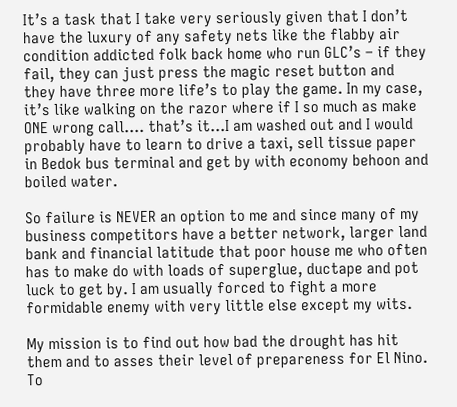It’s a task that I take very seriously given that I don’t have the luxury of any safety nets like the flabby air condition addicted folk back home who run GLC’s – if they fail, they can just press the magic reset button and they have three more life’s to play the game. In my case, it’s like walking on the razor where if I so much as make ONE wrong call…. that’s it…I am washed out and I would probably have to learn to drive a taxi, sell tissue paper in Bedok bus terminal and get by with economy behoon and boiled water.

So failure is NEVER an option to me and since many of my business competitors have a better network, larger land bank and financial latitude that poor house me who often has to make do with loads of superglue, ductape and pot luck to get by. I am usually forced to fight a more formidable enemy with very little else except my wits.

My mission is to find out how bad the drought has hit them and to asses their level of prepareness for El Nino. To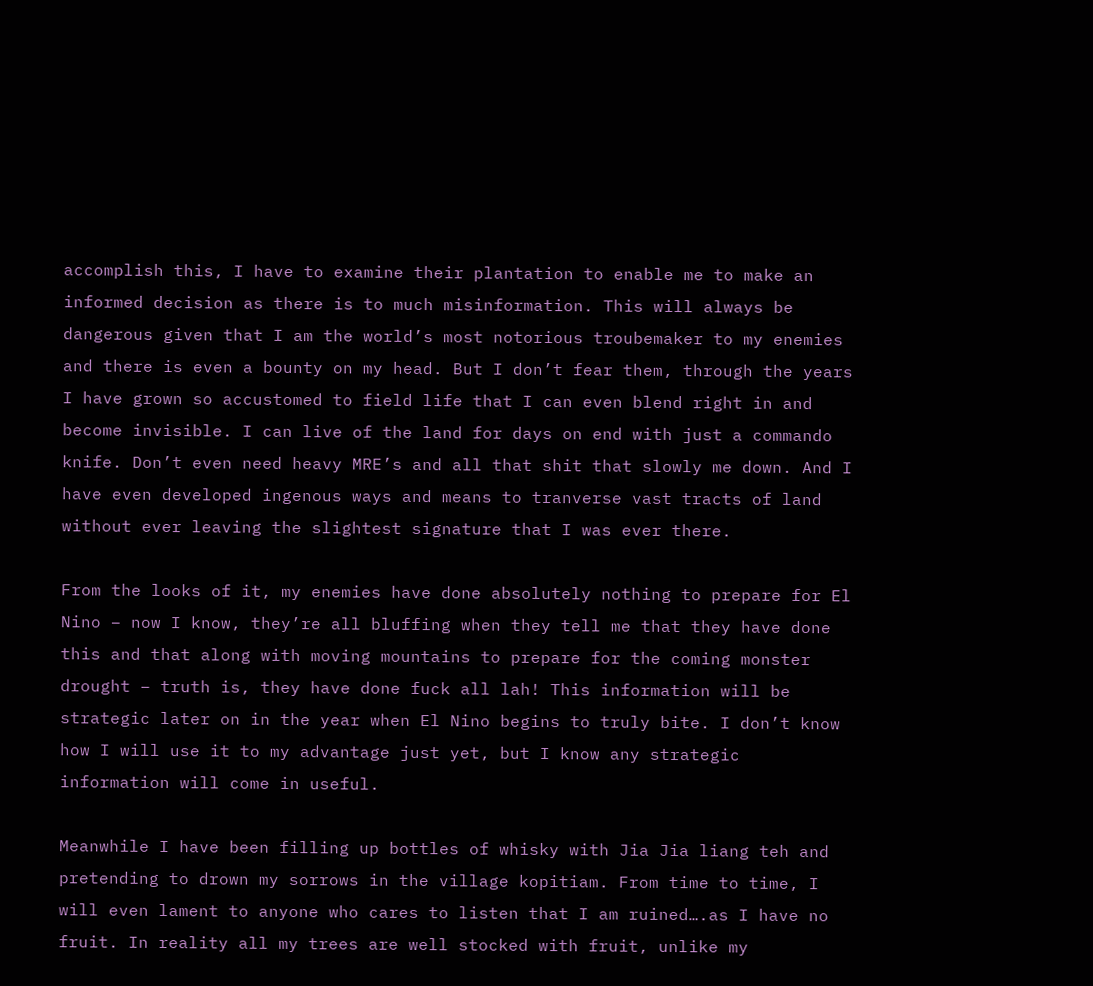accomplish this, I have to examine their plantation to enable me to make an informed decision as there is to much misinformation. This will always be dangerous given that I am the world’s most notorious troubemaker to my enemies and there is even a bounty on my head. But I don’t fear them, through the years I have grown so accustomed to field life that I can even blend right in and become invisible. I can live of the land for days on end with just a commando knife. Don’t even need heavy MRE’s and all that shit that slowly me down. And I have even developed ingenous ways and means to tranverse vast tracts of land without ever leaving the slightest signature that I was ever there.

From the looks of it, my enemies have done absolutely nothing to prepare for El Nino – now I know, they’re all bluffing when they tell me that they have done this and that along with moving mountains to prepare for the coming monster drought – truth is, they have done fuck all lah! This information will be strategic later on in the year when El Nino begins to truly bite. I don’t know how I will use it to my advantage just yet, but I know any strategic information will come in useful.

Meanwhile I have been filling up bottles of whisky with Jia Jia liang teh and pretending to drown my sorrows in the village kopitiam. From time to time, I will even lament to anyone who cares to listen that I am ruined….as I have no fruit. In reality all my trees are well stocked with fruit, unlike my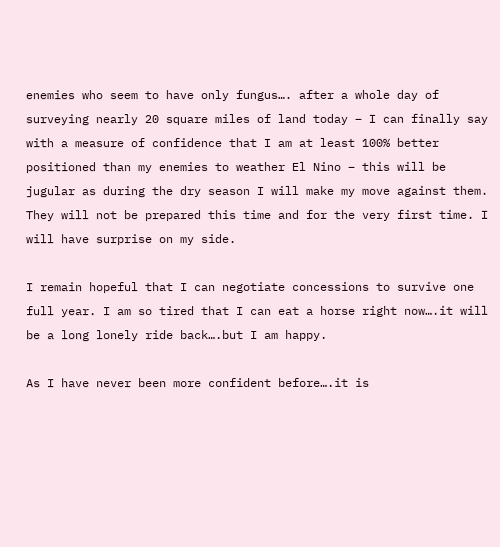enemies who seem to have only fungus…. after a whole day of surveying nearly 20 square miles of land today – I can finally say with a measure of confidence that I am at least 100% better positioned than my enemies to weather El Nino – this will be jugular as during the dry season I will make my move against them. They will not be prepared this time and for the very first time. I will have surprise on my side.

I remain hopeful that I can negotiate concessions to survive one full year. I am so tired that I can eat a horse right now….it will be a long lonely ride back….but I am happy.

As I have never been more confident before….it is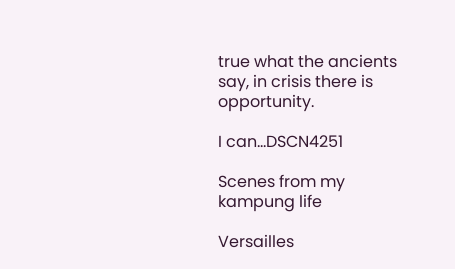true what the ancients say, in crisis there is opportunity.

I can…DSCN4251

Scenes from my kampung life

Versailles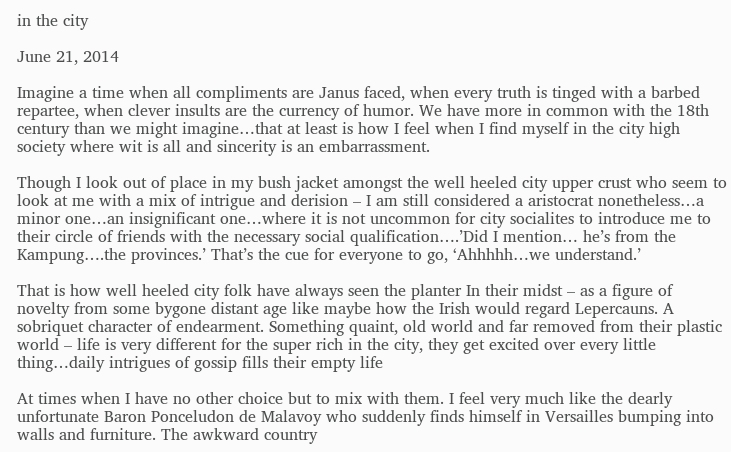in the city

June 21, 2014

Imagine a time when all compliments are Janus faced, when every truth is tinged with a barbed repartee, when clever insults are the currency of humor. We have more in common with the 18th century than we might imagine…that at least is how I feel when I find myself in the city high society where wit is all and sincerity is an embarrassment.

Though I look out of place in my bush jacket amongst the well heeled city upper crust who seem to look at me with a mix of intrigue and derision – I am still considered a aristocrat nonetheless…a minor one…an insignificant one…where it is not uncommon for city socialites to introduce me to their circle of friends with the necessary social qualification….’Did I mention… he’s from the Kampung….the provinces.’ That’s the cue for everyone to go, ‘Ahhhhh…we understand.’

That is how well heeled city folk have always seen the planter In their midst – as a figure of novelty from some bygone distant age like maybe how the Irish would regard Lepercauns. A sobriquet character of endearment. Something quaint, old world and far removed from their plastic world – life is very different for the super rich in the city, they get excited over every little thing…daily intrigues of gossip fills their empty life

At times when I have no other choice but to mix with them. I feel very much like the dearly unfortunate Baron Ponceludon de Malavoy who suddenly finds himself in Versailles bumping into walls and furniture. The awkward country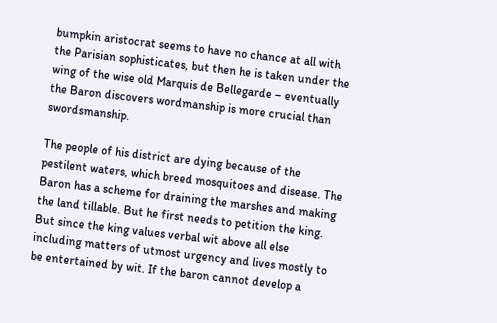bumpkin aristocrat seems to have no chance at all with the Parisian sophisticates, but then he is taken under the wing of the wise old Marquis de Bellegarde – eventually the Baron discovers wordmanship is more crucial than swordsmanship.

The people of his district are dying because of the pestilent waters, which breed mosquitoes and disease. The Baron has a scheme for draining the marshes and making the land tillable. But he first needs to petition the king. But since the king values verbal wit above all else including matters of utmost urgency and lives mostly to be entertained by wit. If the baron cannot develop a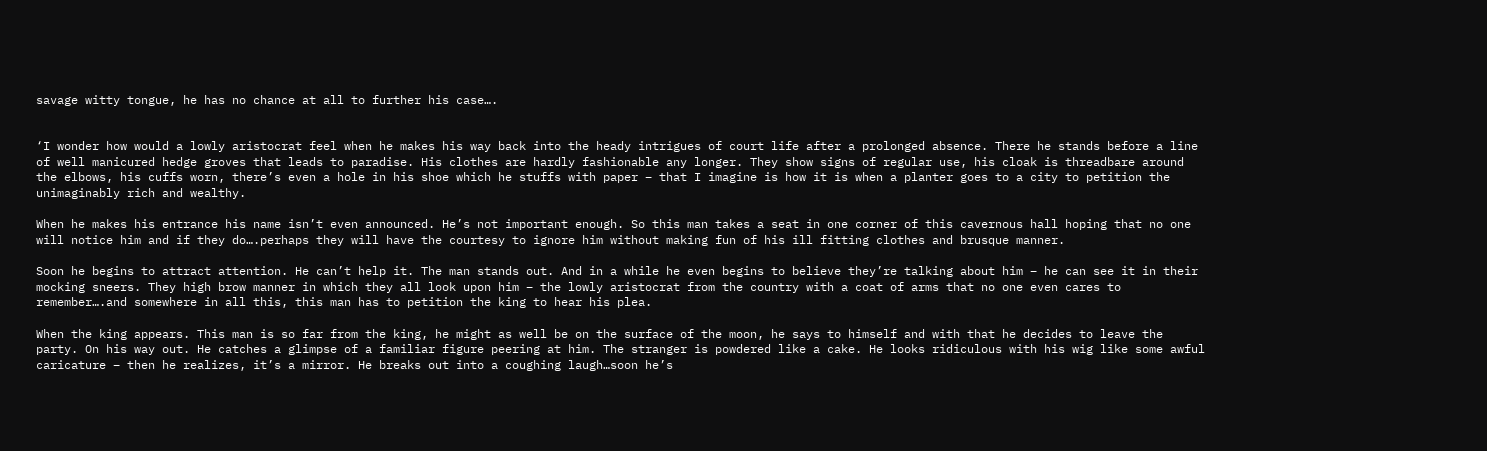savage witty tongue, he has no chance at all to further his case….


‘I wonder how would a lowly aristocrat feel when he makes his way back into the heady intrigues of court life after a prolonged absence. There he stands before a line of well manicured hedge groves that leads to paradise. His clothes are hardly fashionable any longer. They show signs of regular use, his cloak is threadbare around the elbows, his cuffs worn, there’s even a hole in his shoe which he stuffs with paper – that I imagine is how it is when a planter goes to a city to petition the unimaginably rich and wealthy.

When he makes his entrance his name isn’t even announced. He’s not important enough. So this man takes a seat in one corner of this cavernous hall hoping that no one will notice him and if they do….perhaps they will have the courtesy to ignore him without making fun of his ill fitting clothes and brusque manner.

Soon he begins to attract attention. He can’t help it. The man stands out. And in a while he even begins to believe they’re talking about him – he can see it in their mocking sneers. They high brow manner in which they all look upon him – the lowly aristocrat from the country with a coat of arms that no one even cares to remember….and somewhere in all this, this man has to petition the king to hear his plea.

When the king appears. This man is so far from the king, he might as well be on the surface of the moon, he says to himself and with that he decides to leave the party. On his way out. He catches a glimpse of a familiar figure peering at him. The stranger is powdered like a cake. He looks ridiculous with his wig like some awful caricature – then he realizes, it’s a mirror. He breaks out into a coughing laugh…soon he’s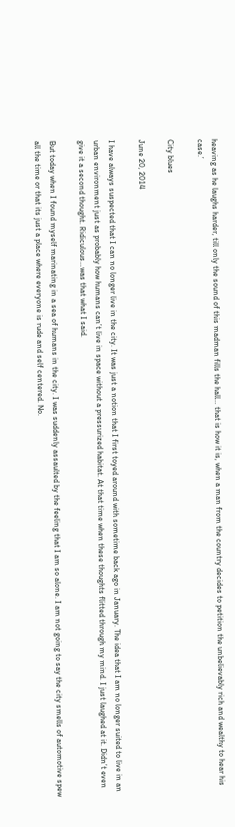heaving as he laughs harder, till only the sound of this madman fills the hall… that is how it is, when a man from the country decides to petition the unbelievably rich and wealthy to hear his case.’

City blues

June 20, 2014

I have always suspected that I can no longer live in the city. It was just a notion that I first toyed around with sometime back ago in January. The idea that I am no longer suited to live in an urban environment just as probably how humans can’t live in space without a pressurized habitat. At that time when these thoughts flitted through my mind. I just laughed at it. Didn’t even give it a second thought. Ridiculous…was that what I said.

But today when I found myself marinating in a sea of humans in the city. I was suddenly assaulted by the feeling that I am so alone. I am not going to say the city smells of automotive spew all the time or that its just a place where everyone is rude and self centered. No.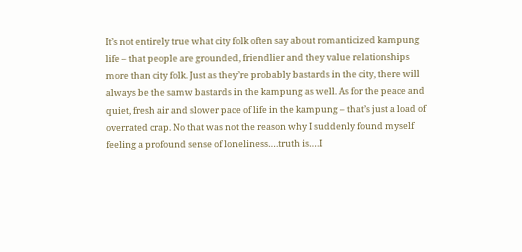It’s not entirely true what city folk often say about romanticized kampung life – that people are grounded, friendlier and they value relationships more than city folk. Just as they’re probably bastards in the city, there will always be the samw bastards in the kampung as well. As for the peace and quiet, fresh air and slower pace of life in the kampung – that’s just a load of overrated crap. No that was not the reason why I suddenly found myself feeling a profound sense of loneliness….truth is….I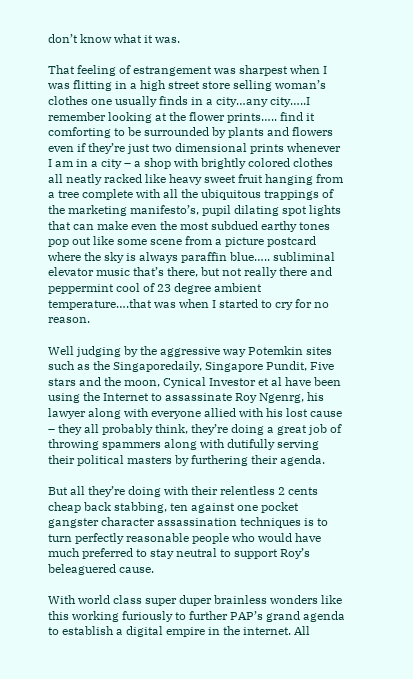don’t know what it was.

That feeling of estrangement was sharpest when I was flitting in a high street store selling woman’s clothes one usually finds in a city…any city…..I remember looking at the flower prints….. find it comforting to be surrounded by plants and flowers even if they’re just two dimensional prints whenever I am in a city – a shop with brightly colored clothes all neatly racked like heavy sweet fruit hanging from a tree complete with all the ubiquitous trappings of the marketing manifesto’s, pupil dilating spot lights that can make even the most subdued earthy tones pop out like some scene from a picture postcard where the sky is always paraffin blue….. subliminal elevator music that’s there, but not really there and peppermint cool of 23 degree ambient temperature….that was when I started to cry for no reason.

Well judging by the aggressive way Potemkin sites such as the Singaporedaily, Singapore Pundit, Five stars and the moon, Cynical Investor et al have been using the Internet to assassinate Roy Ngenrg, his lawyer along with everyone allied with his lost cause – they all probably think, they’re doing a great job of throwing spammers along with dutifully serving their political masters by furthering their agenda.

But all they’re doing with their relentless 2 cents cheap back stabbing, ten against one pocket gangster character assassination techniques is to turn perfectly reasonable people who would have much preferred to stay neutral to support Roy’s beleaguered cause.

With world class super duper brainless wonders like this working furiously to further PAP’s grand agenda to establish a digital empire in the internet. All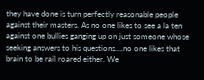they have done is turn perfectly reasonable people against their masters. As no one likes to see a la ten against one bullies ganging up on just someone whose seeking answers to his questions….no one likes that brain to be rail roared either. We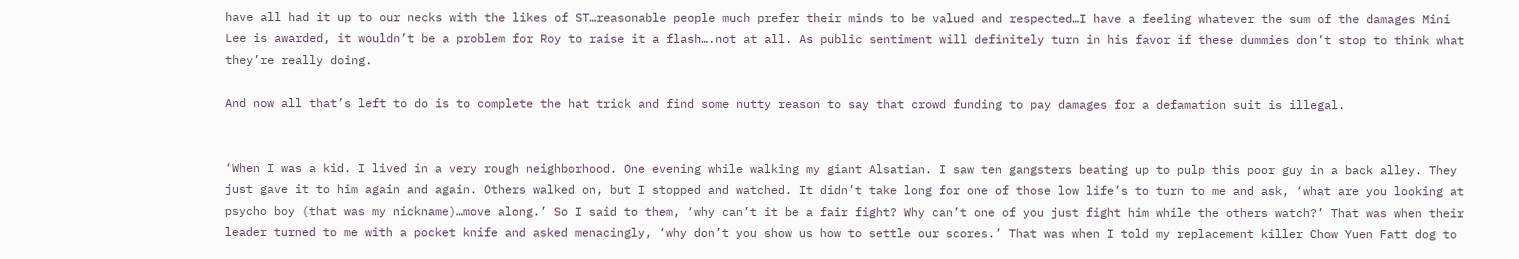have all had it up to our necks with the likes of ST…reasonable people much prefer their minds to be valued and respected…I have a feeling whatever the sum of the damages Mini Lee is awarded, it wouldn’t be a problem for Roy to raise it a flash….not at all. As public sentiment will definitely turn in his favor if these dummies don’t stop to think what they’re really doing.

And now all that’s left to do is to complete the hat trick and find some nutty reason to say that crowd funding to pay damages for a defamation suit is illegal.


‘When I was a kid. I lived in a very rough neighborhood. One evening while walking my giant Alsatian. I saw ten gangsters beating up to pulp this poor guy in a back alley. They just gave it to him again and again. Others walked on, but I stopped and watched. It didn’t take long for one of those low life’s to turn to me and ask, ‘what are you looking at psycho boy (that was my nickname)…move along.’ So I said to them, ‘why can’t it be a fair fight? Why can’t one of you just fight him while the others watch?’ That was when their leader turned to me with a pocket knife and asked menacingly, ‘why don’t you show us how to settle our scores.’ That was when I told my replacement killer Chow Yuen Fatt dog to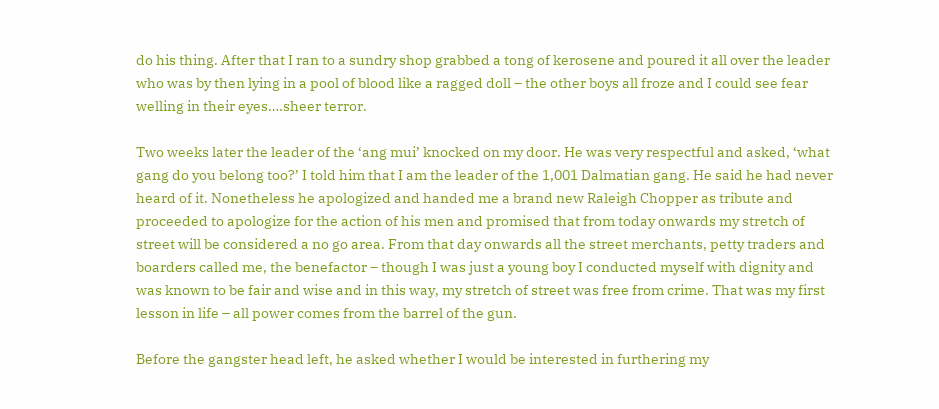do his thing. After that I ran to a sundry shop grabbed a tong of kerosene and poured it all over the leader who was by then lying in a pool of blood like a ragged doll – the other boys all froze and I could see fear welling in their eyes….sheer terror.

Two weeks later the leader of the ‘ang mui’ knocked on my door. He was very respectful and asked, ‘what gang do you belong too?’ I told him that I am the leader of the 1,001 Dalmatian gang. He said he had never heard of it. Nonetheless he apologized and handed me a brand new Raleigh Chopper as tribute and proceeded to apologize for the action of his men and promised that from today onwards my stretch of street will be considered a no go area. From that day onwards all the street merchants, petty traders and boarders called me, the benefactor – though I was just a young boy I conducted myself with dignity and was known to be fair and wise and in this way, my stretch of street was free from crime. That was my first lesson in life – all power comes from the barrel of the gun.

Before the gangster head left, he asked whether I would be interested in furthering my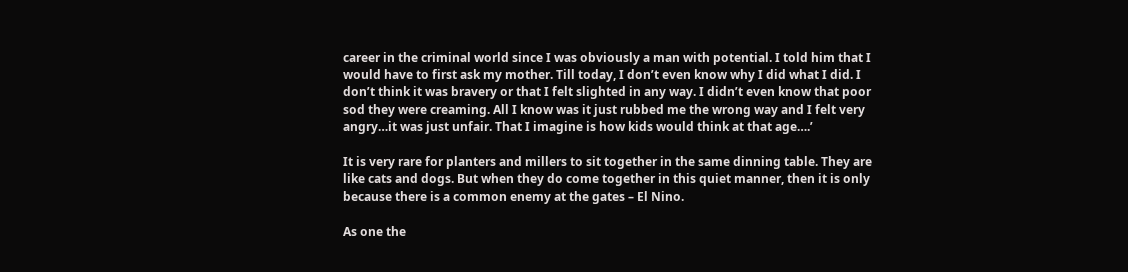career in the criminal world since I was obviously a man with potential. I told him that I would have to first ask my mother. Till today, I don’t even know why I did what I did. I don’t think it was bravery or that I felt slighted in any way. I didn’t even know that poor sod they were creaming. All I know was it just rubbed me the wrong way and I felt very angry…it was just unfair. That I imagine is how kids would think at that age….’

It is very rare for planters and millers to sit together in the same dinning table. They are like cats and dogs. But when they do come together in this quiet manner, then it is only because there is a common enemy at the gates – El Nino.

As one the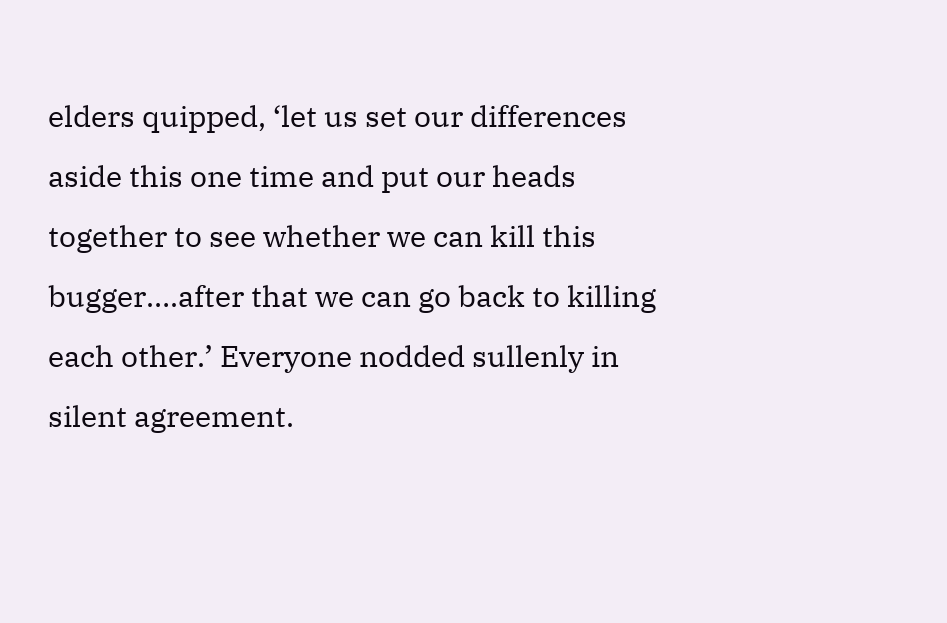elders quipped, ‘let us set our differences aside this one time and put our heads together to see whether we can kill this bugger….after that we can go back to killing each other.’ Everyone nodded sullenly in silent agreement.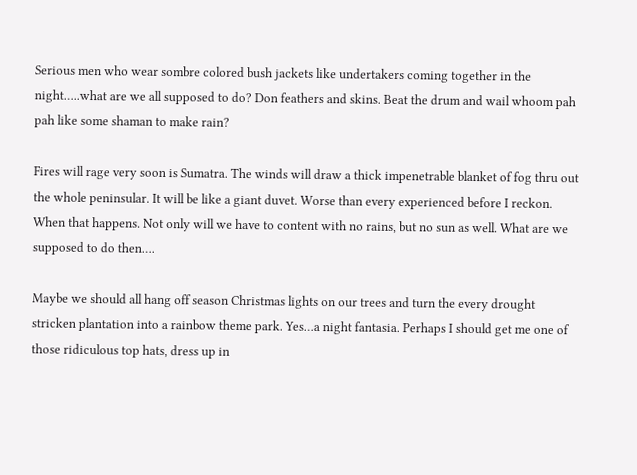Serious men who wear sombre colored bush jackets like undertakers coming together in the night…..what are we all supposed to do? Don feathers and skins. Beat the drum and wail whoom pah pah like some shaman to make rain?

Fires will rage very soon is Sumatra. The winds will draw a thick impenetrable blanket of fog thru out the whole peninsular. It will be like a giant duvet. Worse than every experienced before I reckon. When that happens. Not only will we have to content with no rains, but no sun as well. What are we supposed to do then….

Maybe we should all hang off season Christmas lights on our trees and turn the every drought stricken plantation into a rainbow theme park. Yes…a night fantasia. Perhaps I should get me one of those ridiculous top hats, dress up in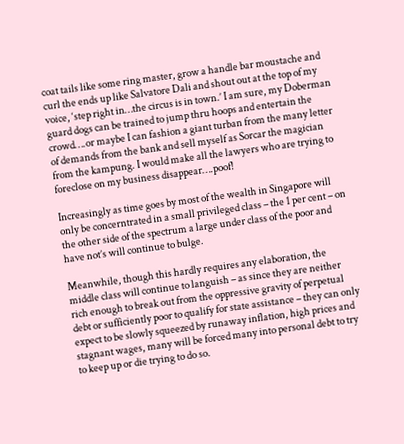coat tails like some ring master, grow a handle bar moustache and curl the ends up like Salvatore Dali and shout out at the top of my voice, ‘step right in…the circus is in town.’ I am sure, my Doberman guard dogs can be trained to jump thru hoops and entertain the crowd….or maybe I can fashion a giant turban from the many letter of demands from the bank and sell myself as Sorcar the magician from the kampung. I would make all the lawyers who are trying to foreclose on my business disappear….poof!

Increasingly as time goes by most of the wealth in Singapore will only be concerntrated in a small privileged class – the 1 per cent – on the other side of the spectrum a large under class of the poor and have not’s will continue to bulge.

Meanwhile, though this hardly requires any elaboration, the middle class will continue to languish – as since they are neither rich enough to break out from the oppressive gravity of perpetual debt or sufficiently poor to qualify for state assistance – they can only expect to be slowly squeezed by runaway inflation, high prices and stagnant wages, many will be forced many into personal debt to try to keep up or die trying to do so.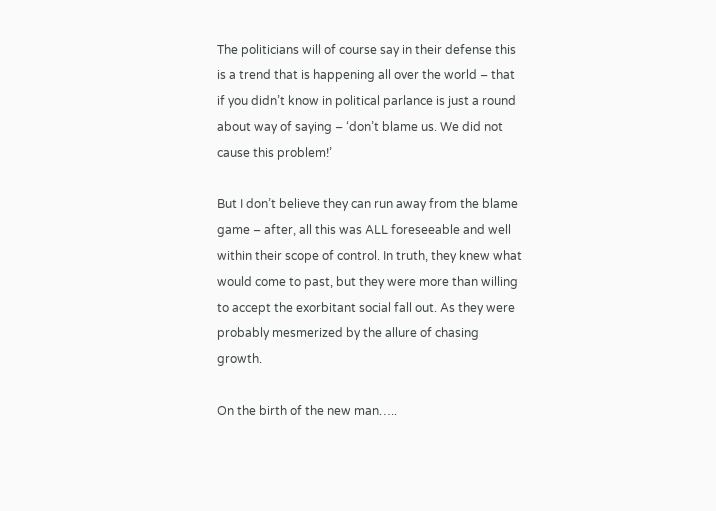The politicians will of course say in their defense this is a trend that is happening all over the world – that if you didn’t know in political parlance is just a round about way of saying – ‘don’t blame us. We did not cause this problem!’

But I don’t believe they can run away from the blame game – after, all this was ALL foreseeable and well within their scope of control. In truth, they knew what would come to past, but they were more than willing to accept the exorbitant social fall out. As they were probably mesmerized by the allure of chasing growth.

On the birth of the new man…..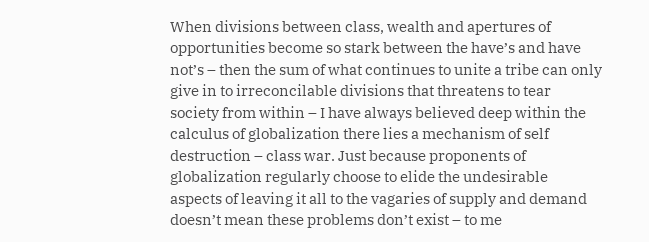When divisions between class, wealth and apertures of opportunities become so stark between the have’s and have not’s – then the sum of what continues to unite a tribe can only give in to irreconcilable divisions that threatens to tear society from within – I have always believed deep within the calculus of globalization there lies a mechanism of self destruction – class war. Just because proponents of globalization regularly choose to elide the undesirable aspects of leaving it all to the vagaries of supply and demand doesn’t mean these problems don’t exist – to me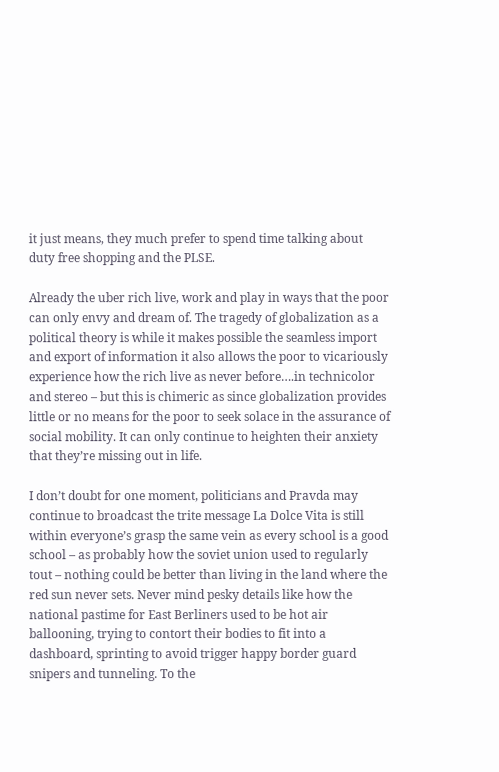it just means, they much prefer to spend time talking about duty free shopping and the PLSE.

Already the uber rich live, work and play in ways that the poor can only envy and dream of. The tragedy of globalization as a political theory is while it makes possible the seamless import and export of information it also allows the poor to vicariously experience how the rich live as never before….in technicolor and stereo – but this is chimeric as since globalization provides little or no means for the poor to seek solace in the assurance of social mobility. It can only continue to heighten their anxiety that they’re missing out in life.

I don’t doubt for one moment, politicians and Pravda may continue to broadcast the trite message La Dolce Vita is still within everyone’s grasp the same vein as every school is a good school – as probably how the soviet union used to regularly tout – nothing could be better than living in the land where the red sun never sets. Never mind pesky details like how the national pastime for East Berliners used to be hot air ballooning, trying to contort their bodies to fit into a dashboard, sprinting to avoid trigger happy border guard snipers and tunneling. To the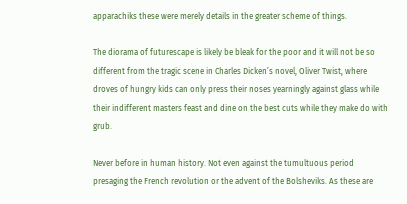apparachiks these were merely details in the greater scheme of things.

The diorama of futurescape is likely be bleak for the poor and it will not be so different from the tragic scene in Charles Dicken’s novel, Oliver Twist, where droves of hungry kids can only press their noses yearningly against glass while their indifferent masters feast and dine on the best cuts while they make do with grub.

Never before in human history. Not even against the tumultuous period presaging the French revolution or the advent of the Bolsheviks. As these are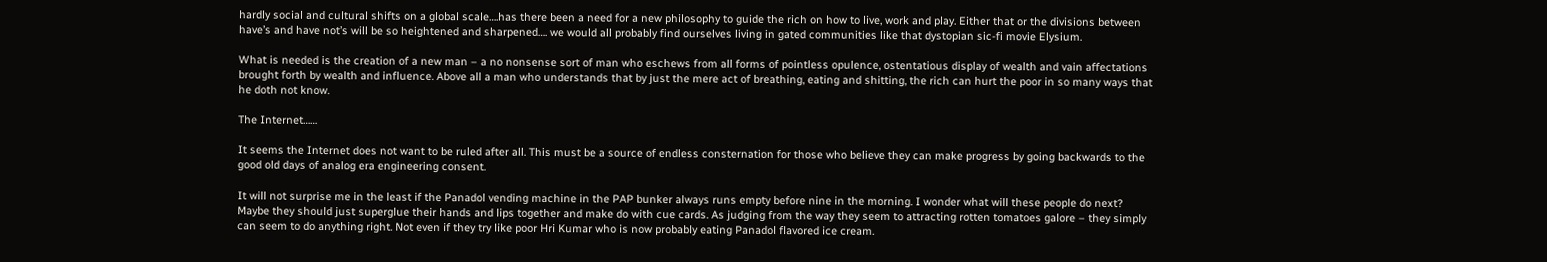hardly social and cultural shifts on a global scale….has there been a need for a new philosophy to guide the rich on how to live, work and play. Either that or the divisions between have’s and have not’s will be so heightened and sharpened…. we would all probably find ourselves living in gated communities like that dystopian sic-fi movie Elysium.

What is needed is the creation of a new man – a no nonsense sort of man who eschews from all forms of pointless opulence, ostentatious display of wealth and vain affectations brought forth by wealth and influence. Above all a man who understands that by just the mere act of breathing, eating and shitting, the rich can hurt the poor in so many ways that he doth not know.

The Internet……

It seems the Internet does not want to be ruled after all. This must be a source of endless consternation for those who believe they can make progress by going backwards to the good old days of analog era engineering consent.

It will not surprise me in the least if the Panadol vending machine in the PAP bunker always runs empty before nine in the morning. I wonder what will these people do next? Maybe they should just superglue their hands and lips together and make do with cue cards. As judging from the way they seem to attracting rotten tomatoes galore – they simply can seem to do anything right. Not even if they try like poor Hri Kumar who is now probably eating Panadol flavored ice cream.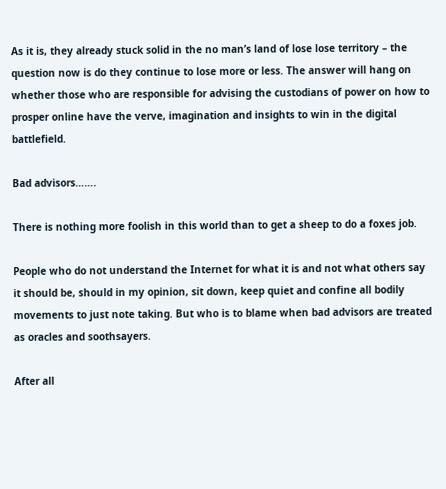As it is, they already stuck solid in the no man’s land of lose lose territory – the question now is do they continue to lose more or less. The answer will hang on whether those who are responsible for advising the custodians of power on how to prosper online have the verve, imagination and insights to win in the digital battlefield.

Bad advisors…….

There is nothing more foolish in this world than to get a sheep to do a foxes job.

People who do not understand the Internet for what it is and not what others say it should be, should in my opinion, sit down, keep quiet and confine all bodily movements to just note taking. But who is to blame when bad advisors are treated as oracles and soothsayers.

After all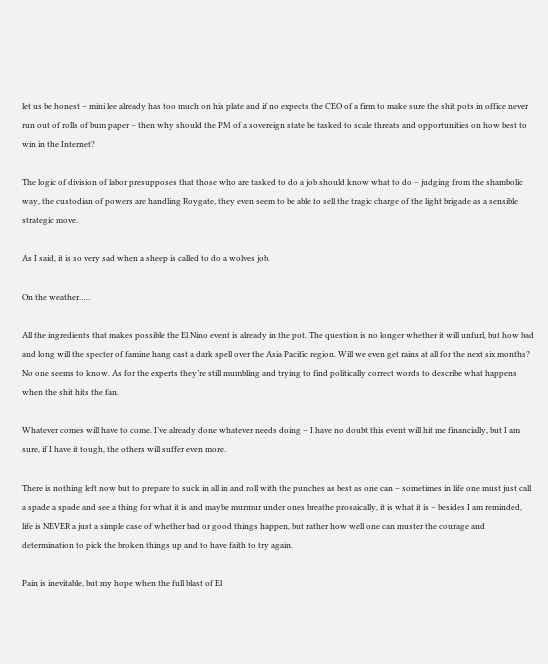let us be honest – mini lee already has too much on his plate and if no expects the CEO of a firm to make sure the shit pots in office never run out of rolls of bum paper – then why should the PM of a sovereign state be tasked to scale threats and opportunities on how best to win in the Internet?

The logic of division of labor presupposes that those who are tasked to do a job should know what to do – judging from the shambolic way, the custodian of powers are handling Roygate, they even seem to be able to sell the tragic charge of the light brigade as a sensible strategic move.

As I said, it is so very sad when a sheep is called to do a wolves job.

On the weather…..

All the ingredients that makes possible the El Nino event is already in the pot. The question is no longer whether it will unfurl, but how bad and long will the specter of famine hang cast a dark spell over the Asia Pacific region. Will we even get rains at all for the next six months? No one seems to know. As for the experts they’re still mumbling and trying to find politically correct words to describe what happens when the shit hits the fan.

Whatever comes will have to come. I’ve already done whatever needs doing – I have no doubt this event will hit me financially, but I am sure, if I have it tough, the others will suffer even more.

There is nothing left now but to prepare to suck in all in and roll with the punches as best as one can – sometimes in life one must just call a spade a spade and see a thing for what it is and maybe murmur under ones breathe prosaically, it is what it is – besides I am reminded, life is NEVER a just a simple case of whether bad or good things happen, but rather how well one can muster the courage and determination to pick the broken things up and to have faith to try again.

Pain is inevitable, but my hope when the full blast of El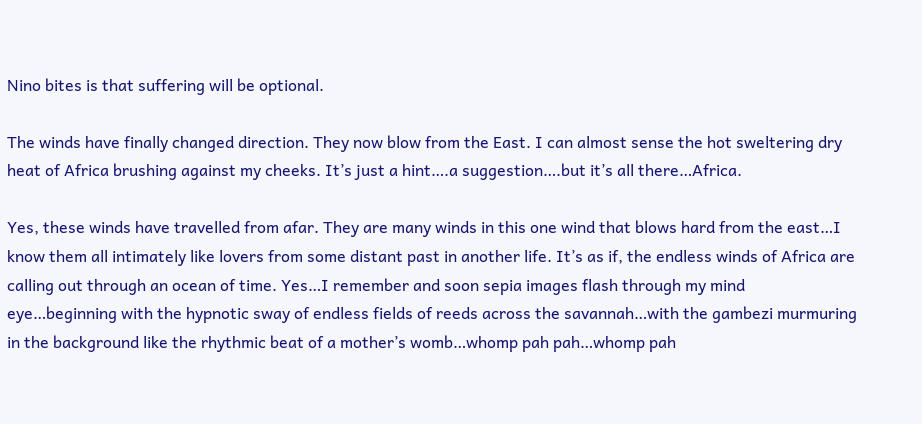Nino bites is that suffering will be optional.

The winds have finally changed direction. They now blow from the East. I can almost sense the hot sweltering dry heat of Africa brushing against my cheeks. It’s just a hint….a suggestion….but it’s all there…Africa.

Yes, these winds have travelled from afar. They are many winds in this one wind that blows hard from the east…I know them all intimately like lovers from some distant past in another life. It’s as if, the endless winds of Africa are calling out through an ocean of time. Yes…I remember and soon sepia images flash through my mind eye…beginning with the hypnotic sway of endless fields of reeds across the savannah…with the gambezi murmuring in the background like the rhythmic beat of a mother’s womb…whomp pah pah…whomp pah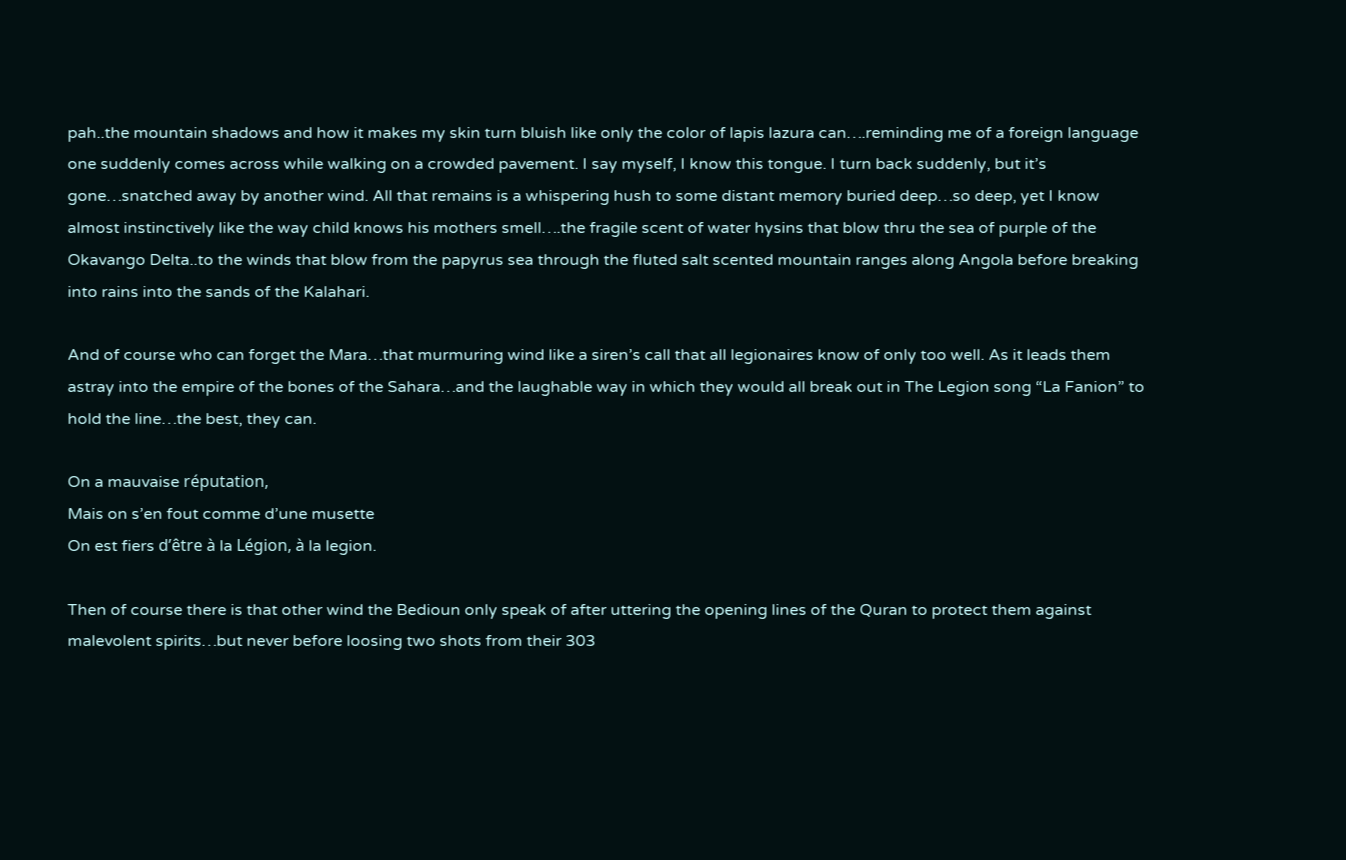pah..the mountain shadows and how it makes my skin turn bluish like only the color of lapis lazura can….reminding me of a foreign language one suddenly comes across while walking on a crowded pavement. I say myself, I know this tongue. I turn back suddenly, but it’s gone…snatched away by another wind. All that remains is a whispering hush to some distant memory buried deep…so deep, yet I know almost instinctively like the way child knows his mothers smell….the fragile scent of water hysins that blow thru the sea of purple of the Okavango Delta..to the winds that blow from the papyrus sea through the fluted salt scented mountain ranges along Angola before breaking into rains into the sands of the Kalahari.

And of course who can forget the Mara…that murmuring wind like a siren’s call that all legionaires know of only too well. As it leads them astray into the empire of the bones of the Sahara…and the laughable way in which they would all break out in The Legion song “La Fanion” to hold the line…the best, they can.

On a mauvaise réputation,
Mais on s’en fout comme d’une musette
On est fiers d’être à la Légion, à la legion.

Then of course there is that other wind the Bedioun only speak of after uttering the opening lines of the Quran to protect them against malevolent spirits…but never before loosing two shots from their 303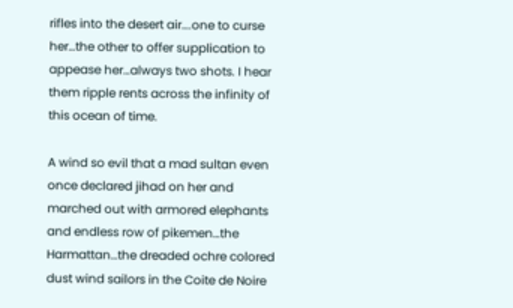rifles into the desert air….one to curse her…the other to offer supplication to appease her…always two shots. I hear them ripple rents across the infinity of this ocean of time.

A wind so evil that a mad sultan even once declared jihad on her and marched out with armored elephants and endless row of pikemen…the Harmattan…the dreaded ochre colored dust wind sailors in the Coite de Noire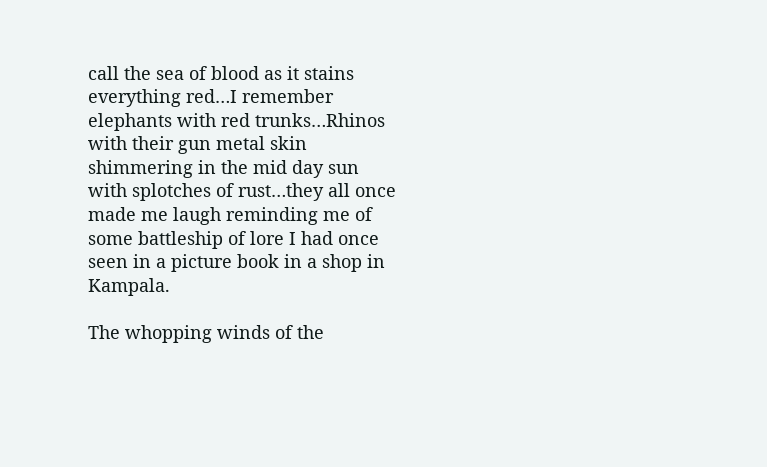call the sea of blood as it stains everything red…I remember elephants with red trunks…Rhinos with their gun metal skin shimmering in the mid day sun with splotches of rust…they all once made me laugh reminding me of some battleship of lore I had once seen in a picture book in a shop in Kampala.

The whopping winds of the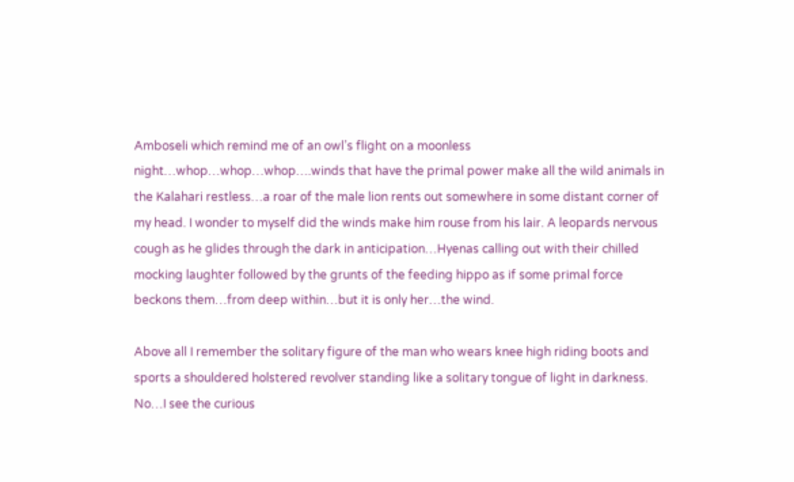Amboseli which remind me of an owl’s flight on a moonless night…whop…whop…whop….winds that have the primal power make all the wild animals in the Kalahari restless…a roar of the male lion rents out somewhere in some distant corner of my head. I wonder to myself did the winds make him rouse from his lair. A leopards nervous cough as he glides through the dark in anticipation…Hyenas calling out with their chilled mocking laughter followed by the grunts of the feeding hippo as if some primal force beckons them…from deep within…but it is only her…the wind.

Above all I remember the solitary figure of the man who wears knee high riding boots and sports a shouldered holstered revolver standing like a solitary tongue of light in darkness. No…I see the curious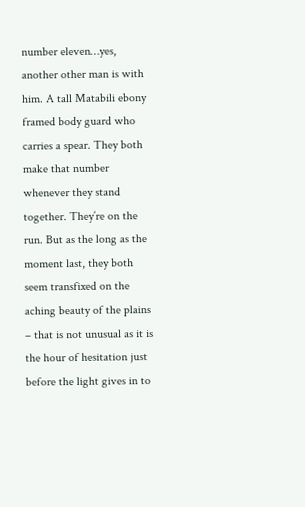number eleven…yes, another other man is with him. A tall Matabili ebony framed body guard who carries a spear. They both make that number whenever they stand together. They’re on the run. But as the long as the moment last, they both seem transfixed on the aching beauty of the plains – that is not unusual as it is the hour of hesitation just before the light gives in to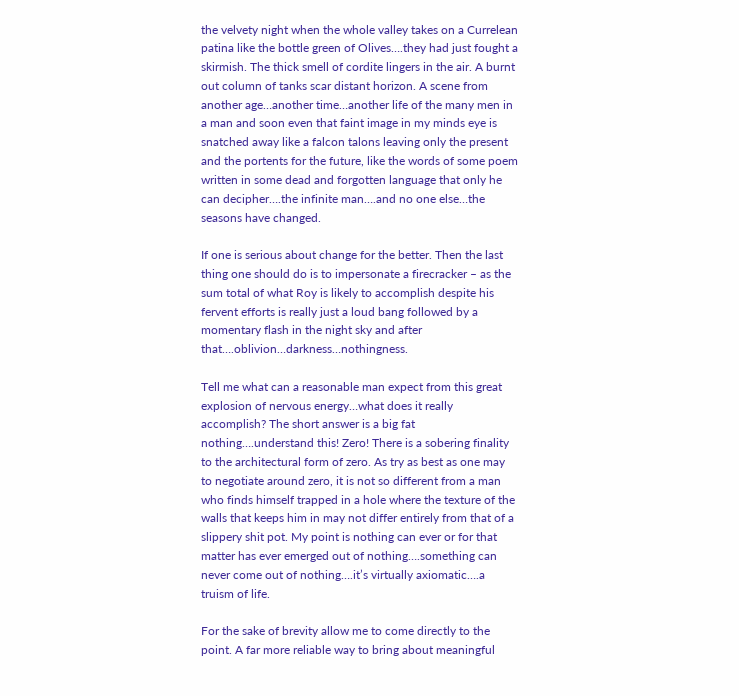the velvety night when the whole valley takes on a Currelean patina like the bottle green of Olives….they had just fought a skirmish. The thick smell of cordite lingers in the air. A burnt out column of tanks scar distant horizon. A scene from another age…another time…another life of the many men in a man and soon even that faint image in my minds eye is snatched away like a falcon talons leaving only the present and the portents for the future, like the words of some poem written in some dead and forgotten language that only he can decipher….the infinite man….and no one else…the seasons have changed.

If one is serious about change for the better. Then the last thing one should do is to impersonate a firecracker – as the sum total of what Roy is likely to accomplish despite his fervent efforts is really just a loud bang followed by a momentary flash in the night sky and after that….oblivion…darkness…nothingness.

Tell me what can a reasonable man expect from this great explosion of nervous energy…what does it really accomplish? The short answer is a big fat nothing….understand this! Zero! There is a sobering finality to the architectural form of zero. As try as best as one may to negotiate around zero, it is not so different from a man who finds himself trapped in a hole where the texture of the walls that keeps him in may not differ entirely from that of a slippery shit pot. My point is nothing can ever or for that matter has ever emerged out of nothing….something can never come out of nothing….it’s virtually axiomatic….a truism of life.

For the sake of brevity allow me to come directly to the point. A far more reliable way to bring about meaningful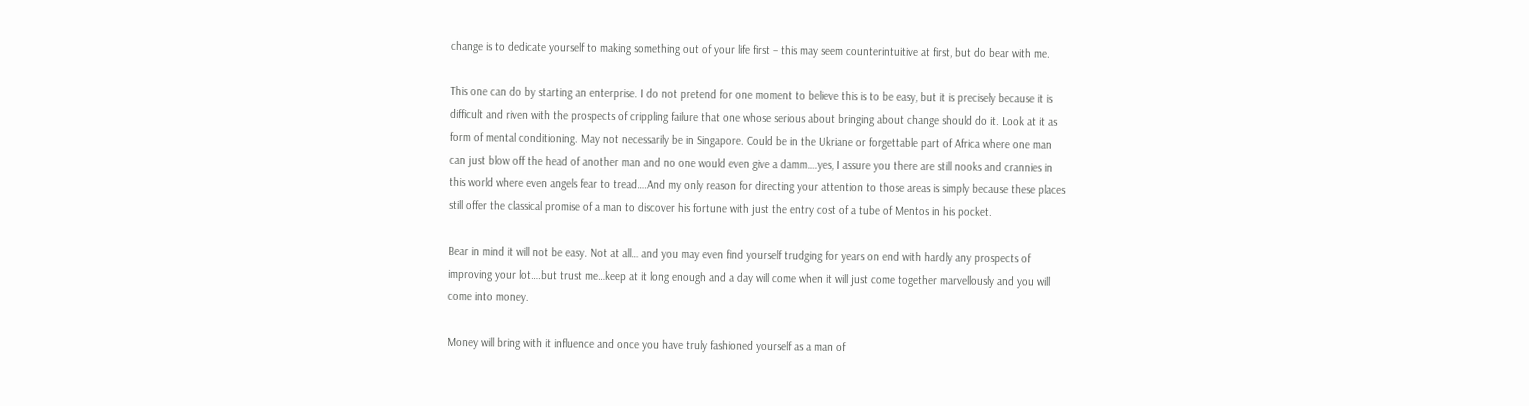change is to dedicate yourself to making something out of your life first – this may seem counterintuitive at first, but do bear with me.

This one can do by starting an enterprise. I do not pretend for one moment to believe this is to be easy, but it is precisely because it is difficult and riven with the prospects of crippling failure that one whose serious about bringing about change should do it. Look at it as form of mental conditioning. May not necessarily be in Singapore. Could be in the Ukriane or forgettable part of Africa where one man can just blow off the head of another man and no one would even give a damm….yes, I assure you there are still nooks and crannies in this world where even angels fear to tread….And my only reason for directing your attention to those areas is simply because these places still offer the classical promise of a man to discover his fortune with just the entry cost of a tube of Mentos in his pocket.

Bear in mind it will not be easy. Not at all… and you may even find yourself trudging for years on end with hardly any prospects of improving your lot….but trust me…keep at it long enough and a day will come when it will just come together marvellously and you will come into money.

Money will bring with it influence and once you have truly fashioned yourself as a man of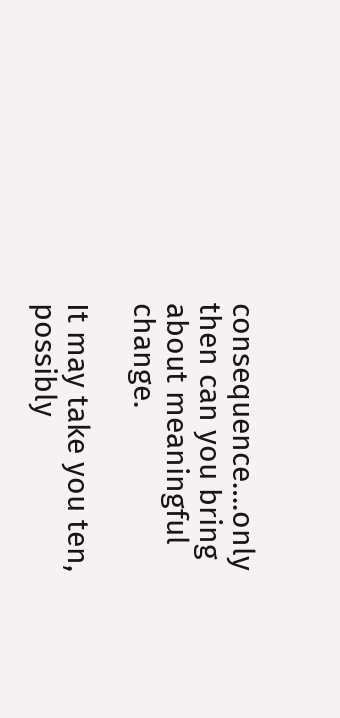consequence….only then can you bring about meaningful change.

It may take you ten, possibly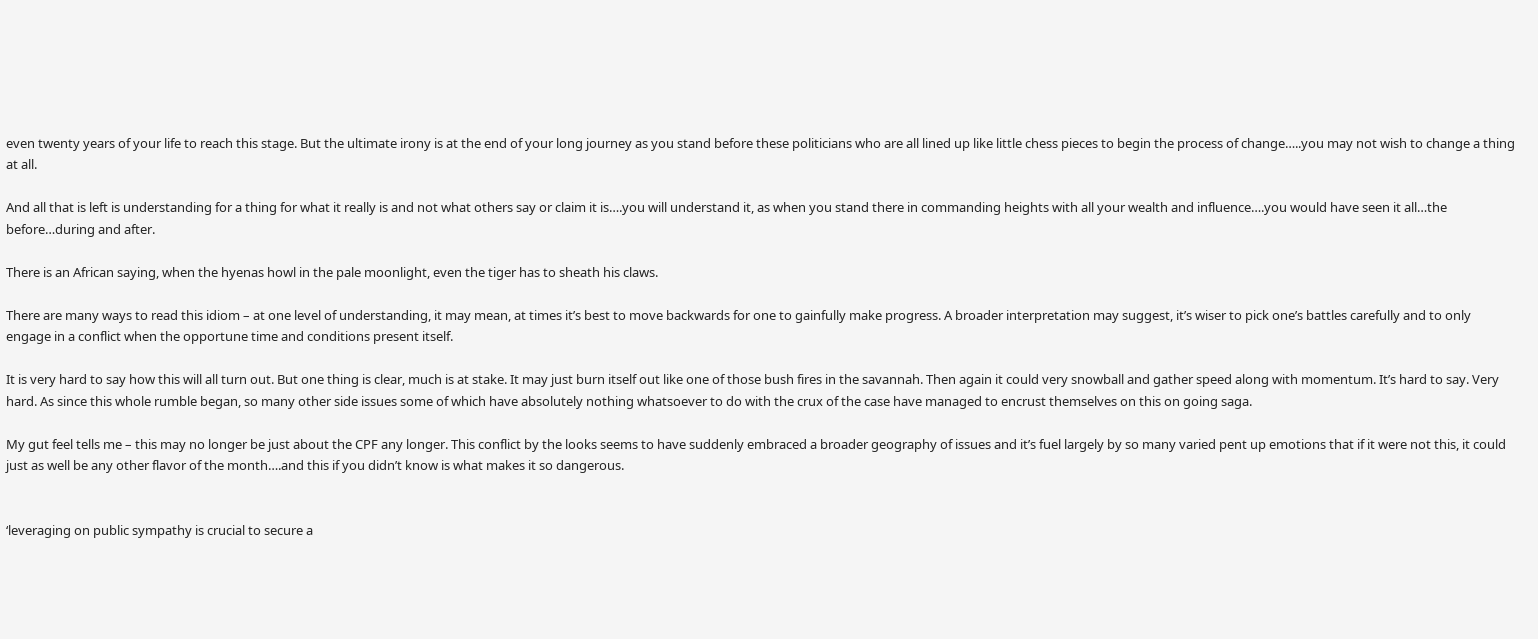even twenty years of your life to reach this stage. But the ultimate irony is at the end of your long journey as you stand before these politicians who are all lined up like little chess pieces to begin the process of change…..you may not wish to change a thing at all.

And all that is left is understanding for a thing for what it really is and not what others say or claim it is….you will understand it, as when you stand there in commanding heights with all your wealth and influence….you would have seen it all…the before…during and after.

There is an African saying, when the hyenas howl in the pale moonlight, even the tiger has to sheath his claws.

There are many ways to read this idiom – at one level of understanding, it may mean, at times it’s best to move backwards for one to gainfully make progress. A broader interpretation may suggest, it’s wiser to pick one’s battles carefully and to only engage in a conflict when the opportune time and conditions present itself.

It is very hard to say how this will all turn out. But one thing is clear, much is at stake. It may just burn itself out like one of those bush fires in the savannah. Then again it could very snowball and gather speed along with momentum. It’s hard to say. Very hard. As since this whole rumble began, so many other side issues some of which have absolutely nothing whatsoever to do with the crux of the case have managed to encrust themselves on this on going saga.

My gut feel tells me – this may no longer be just about the CPF any longer. This conflict by the looks seems to have suddenly embraced a broader geography of issues and it’s fuel largely by so many varied pent up emotions that if it were not this, it could just as well be any other flavor of the month….and this if you didn’t know is what makes it so dangerous.


‘leveraging on public sympathy is crucial to secure a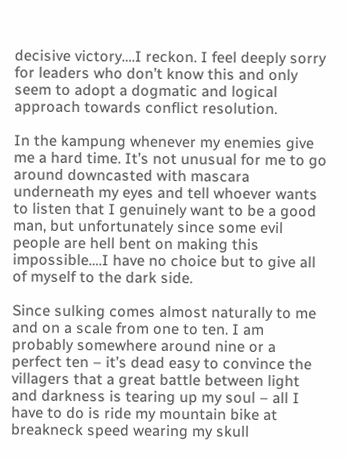decisive victory….I reckon. I feel deeply sorry for leaders who don’t know this and only seem to adopt a dogmatic and logical approach towards conflict resolution.

In the kampung whenever my enemies give me a hard time. It’s not unusual for me to go around downcasted with mascara underneath my eyes and tell whoever wants to listen that I genuinely want to be a good man, but unfortunately since some evil people are hell bent on making this impossible….I have no choice but to give all of myself to the dark side.

Since sulking comes almost naturally to me and on a scale from one to ten. I am probably somewhere around nine or a perfect ten – it’s dead easy to convince the villagers that a great battle between light and darkness is tearing up my soul – all I have to do is ride my mountain bike at breakneck speed wearing my skull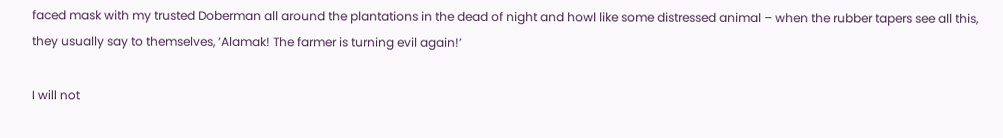faced mask with my trusted Doberman all around the plantations in the dead of night and howl like some distressed animal – when the rubber tapers see all this, they usually say to themselves, ‘Alamak! The farmer is turning evil again!’

I will not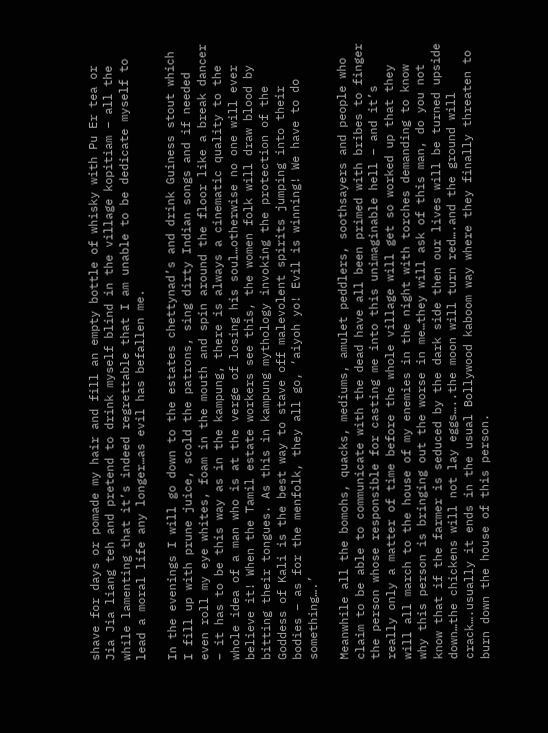shave for days or pomade my hair and fill an empty bottle of whisky with Pu Er tea or Jia Jia liang teh and pretend to drink myself blind in the village kopitiam – all the while lamenting that it’s indeed regrettable that I am unable to be dedicate myself to lead a moral life any longer…as evil has befallen me.

In the evenings I will go down to the estates chettynad’s and drink Guiness stout which I fill up with prune juice, scold the patrons, sing dirty Indian songs and if needed even roll my eye whites, foam in the mouth and spin around the floor like a break dancer – it has to be this way as in the kampung, there is always a cinematic quality to the whole idea of a man who is at the verge of losing his soul…otherwise no one will ever believe it! When the Tamil estate workers see this, the women folk will draw blood by bitting their tongues. As this in kampung mythology invoking the protection of the Goddess of Kali is the best way to stave off malevolent spirits jumping into their bodies – as for the menfolk, they all go, ‘aiyoh yo! Evil is winning! We have to do something….’

Meanwhile all the bomohs, quacks, mediums, amulet peddlers, soothsayers and people who claim to be able to communicate with the dead have all been primed with bribes to finger the person whose responsible for casting me into this unimaginable hell – and it’s really only a matter of time before the whole village will get so worked up that they will all march to the house of my enemies in the night with torches demanding to know why this person is bringing out the worse in me…they will ask of this man, do you not know that if the farmer is seduced by the dark side then our lives will be turned upside down…the chickens will not lay eggs…..the moon will turn red….and the ground will crack….usually it ends in the usual Bollywood kaboom way where they finally threaten to burn down the house of this person.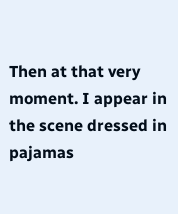Then at that very moment. I appear in the scene dressed in pajamas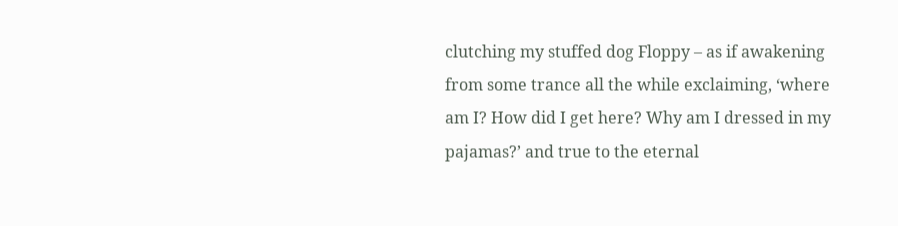clutching my stuffed dog Floppy – as if awakening from some trance all the while exclaiming, ‘where am I? How did I get here? Why am I dressed in my pajamas?’ and true to the eternal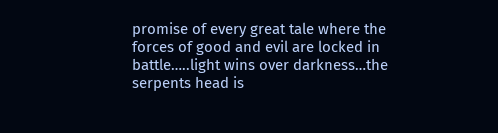promise of every great tale where the forces of good and evil are locked in battle…..light wins over darkness…the serpents head is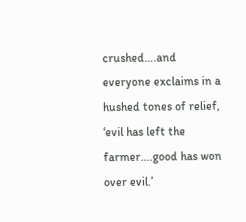crushed….and everyone exclaims in a hushed tones of relief, ‘evil has left the farmer….good has won over evil.’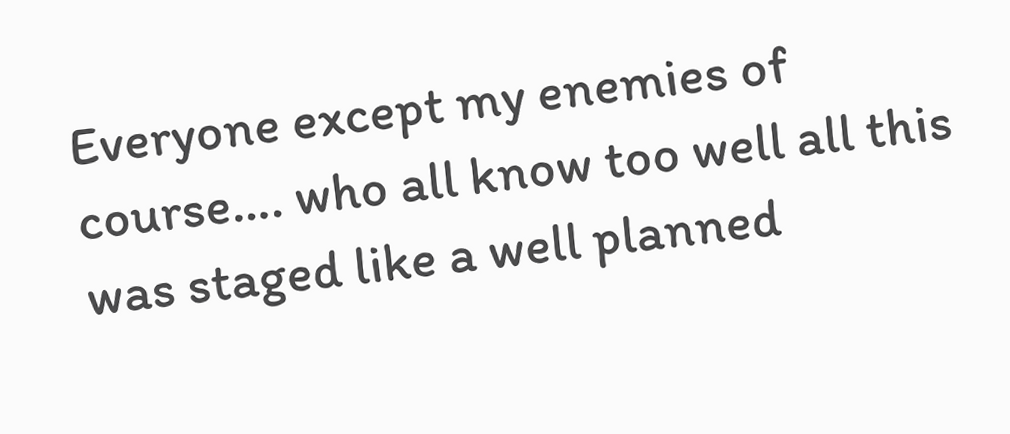Everyone except my enemies of course…. who all know too well all this was staged like a well planned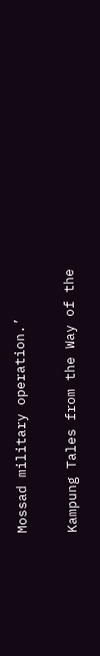Mossad military operation.’

Kampung Tales from the Way of the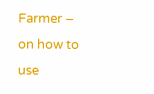Farmer – on how to use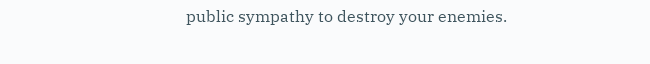public sympathy to destroy your enemies.